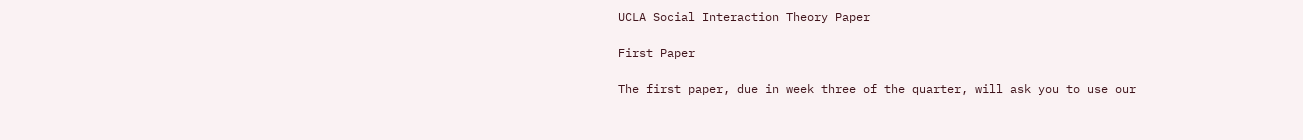UCLA Social Interaction Theory Paper

First Paper

The first paper, due in week three of the quarter, will ask you to use our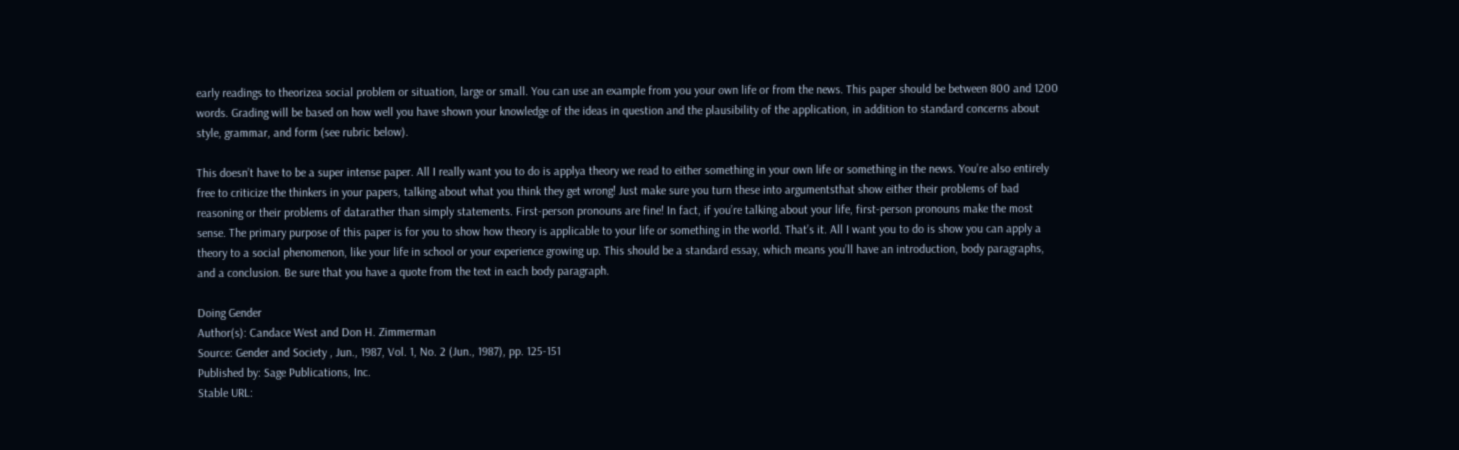early readings to theorizea social problem or situation, large or small. You can use an example from you your own life or from the news. This paper should be between 800 and 1200 words. Grading will be based on how well you have shown your knowledge of the ideas in question and the plausibility of the application, in addition to standard concerns about style, grammar, and form (see rubric below).

This doesn’t have to be a super intense paper. All I really want you to do is applya theory we read to either something in your own life or something in the news. You’re also entirely free to criticize the thinkers in your papers, talking about what you think they get wrong! Just make sure you turn these into argumentsthat show either their problems of bad reasoning or their problems of datarather than simply statements. First-person pronouns are fine! In fact, if you’re talking about your life, first-person pronouns make the most sense. The primary purpose of this paper is for you to show how theory is applicable to your life or something in the world. That’s it. All I want you to do is show you can apply a theory to a social phenomenon, like your life in school or your experience growing up. This should be a standard essay, which means you’ll have an introduction, body paragraphs, and a conclusion. Be sure that you have a quote from the text in each body paragraph.

Doing Gender
Author(s): Candace West and Don H. Zimmerman
Source: Gender and Society , Jun., 1987, Vol. 1, No. 2 (Jun., 1987), pp. 125-151
Published by: Sage Publications, Inc.
Stable URL: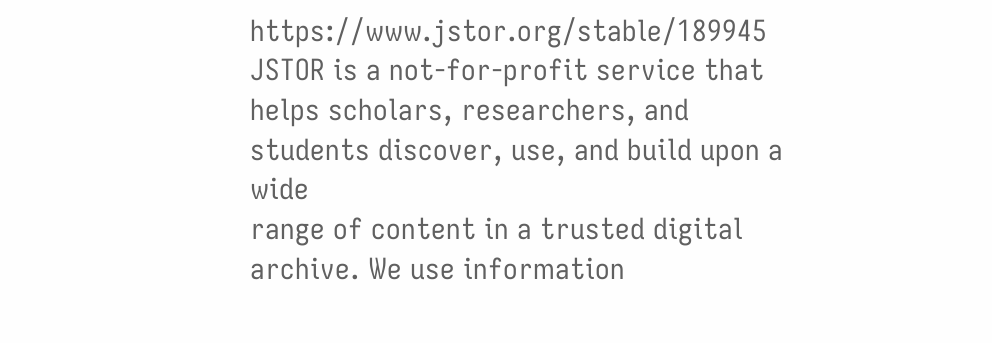https://www.jstor.org/stable/189945
JSTOR is a not-for-profit service that helps scholars, researchers, and students discover, use, and build upon a wide
range of content in a trusted digital archive. We use information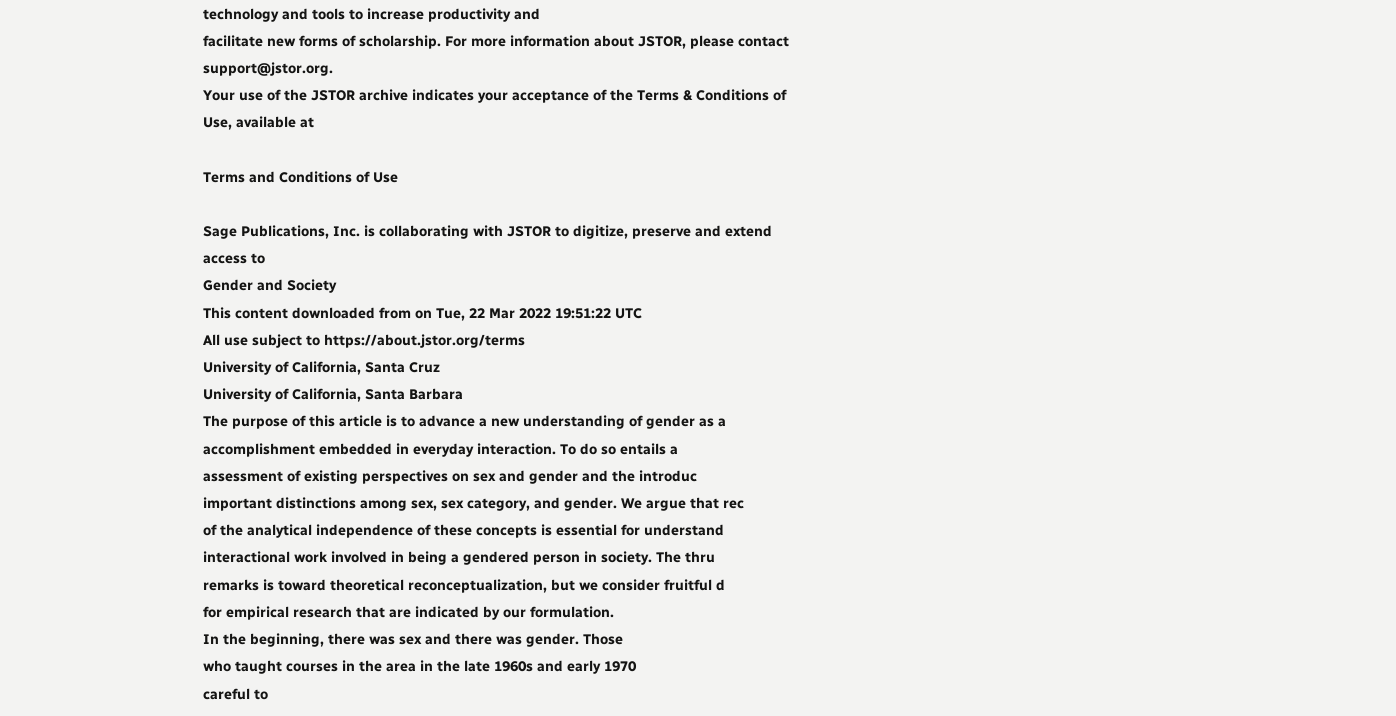technology and tools to increase productivity and
facilitate new forms of scholarship. For more information about JSTOR, please contact support@jstor.org.
Your use of the JSTOR archive indicates your acceptance of the Terms & Conditions of Use, available at

Terms and Conditions of Use

Sage Publications, Inc. is collaborating with JSTOR to digitize, preserve and extend access to
Gender and Society
This content downloaded from on Tue, 22 Mar 2022 19:51:22 UTC
All use subject to https://about.jstor.org/terms
University of California, Santa Cruz
University of California, Santa Barbara
The purpose of this article is to advance a new understanding of gender as a
accomplishment embedded in everyday interaction. To do so entails a
assessment of existing perspectives on sex and gender and the introduc
important distinctions among sex, sex category, and gender. We argue that rec
of the analytical independence of these concepts is essential for understand
interactional work involved in being a gendered person in society. The thru
remarks is toward theoretical reconceptualization, but we consider fruitful d
for empirical research that are indicated by our formulation.
In the beginning, there was sex and there was gender. Those
who taught courses in the area in the late 1960s and early 1970
careful to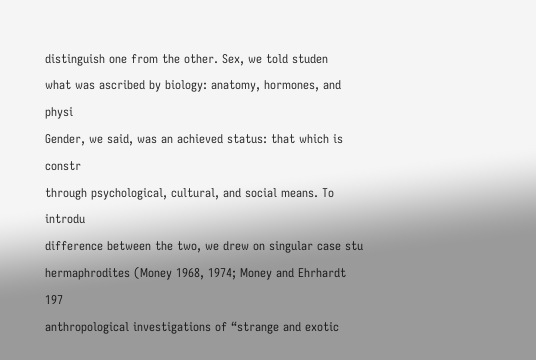distinguish one from the other. Sex, we told studen
what was ascribed by biology: anatomy, hormones, and physi
Gender, we said, was an achieved status: that which is constr
through psychological, cultural, and social means. To introdu
difference between the two, we drew on singular case stu
hermaphrodites (Money 1968, 1974; Money and Ehrhardt 197
anthropological investigations of “strange and exotic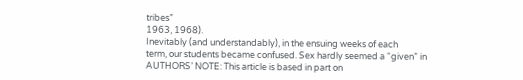tribes”
1963, 1968).
Inevitably (and understandably), in the ensuing weeks of each
term, our students became confused. Sex hardly seemed a “given” in
AUTHORS’ NOTE: This article is based in part on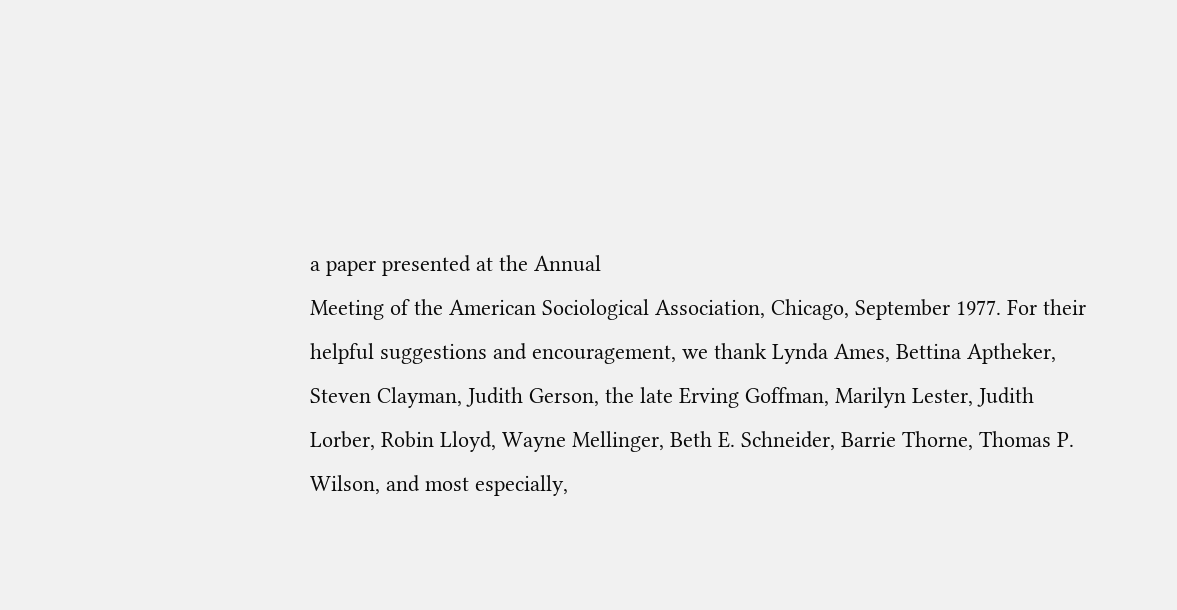a paper presented at the Annual
Meeting of the American Sociological Association, Chicago, September 1977. For their
helpful suggestions and encouragement, we thank Lynda Ames, Bettina Aptheker,
Steven Clayman, Judith Gerson, the late Erving Goffman, Marilyn Lester, Judith
Lorber, Robin Lloyd, Wayne Mellinger, Beth E. Schneider, Barrie Thorne, Thomas P.
Wilson, and most especially,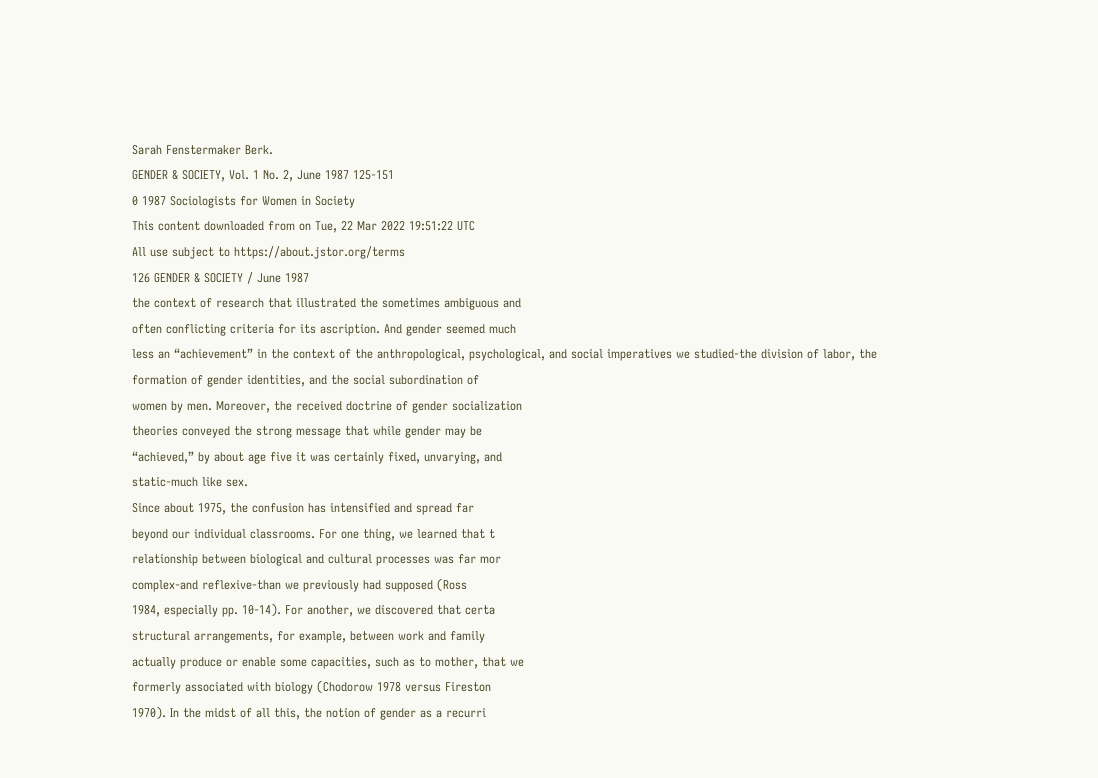Sarah Fenstermaker Berk.
GENDER & SOCIETY, Vol. 1 No. 2, June 1987 125-151
0 1987 Sociologists for Women in Society
This content downloaded from on Tue, 22 Mar 2022 19:51:22 UTC
All use subject to https://about.jstor.org/terms
126 GENDER & SOCIETY / June 1987
the context of research that illustrated the sometimes ambiguous and
often conflicting criteria for its ascription. And gender seemed much
less an “achievement” in the context of the anthropological, psychological, and social imperatives we studied-the division of labor, the
formation of gender identities, and the social subordination of
women by men. Moreover, the received doctrine of gender socialization
theories conveyed the strong message that while gender may be
“achieved,” by about age five it was certainly fixed, unvarying, and
static-much like sex.
Since about 1975, the confusion has intensified and spread far
beyond our individual classrooms. For one thing, we learned that t
relationship between biological and cultural processes was far mor
complex-and reflexive-than we previously had supposed (Ross
1984, especially pp. 10-14). For another, we discovered that certa
structural arrangements, for example, between work and family
actually produce or enable some capacities, such as to mother, that we
formerly associated with biology (Chodorow 1978 versus Fireston
1970). In the midst of all this, the notion of gender as a recurri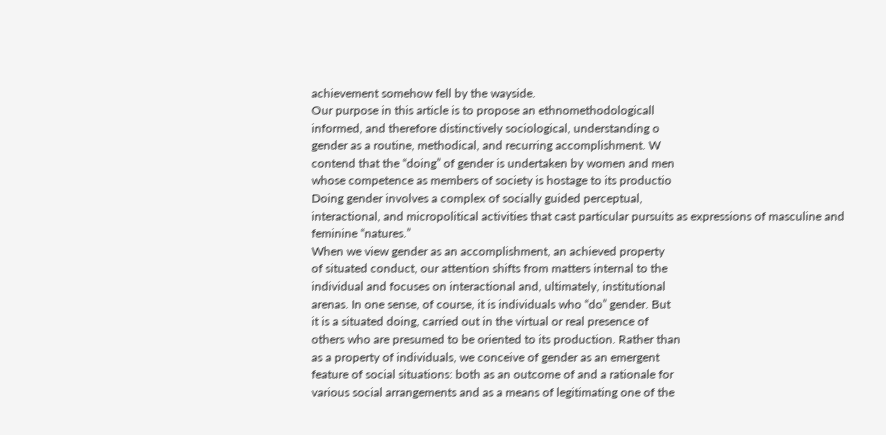achievement somehow fell by the wayside.
Our purpose in this article is to propose an ethnomethodologicall
informed, and therefore distinctively sociological, understanding o
gender as a routine, methodical, and recurring accomplishment. W
contend that the “doing” of gender is undertaken by women and men
whose competence as members of society is hostage to its productio
Doing gender involves a complex of socially guided perceptual,
interactional, and micropolitical activities that cast particular pursuits as expressions of masculine and feminine “natures.”
When we view gender as an accomplishment, an achieved property
of situated conduct, our attention shifts from matters internal to the
individual and focuses on interactional and, ultimately, institutional
arenas. In one sense, of course, it is individuals who “do” gender. But
it is a situated doing, carried out in the virtual or real presence of
others who are presumed to be oriented to its production. Rather than
as a property of individuals, we conceive of gender as an emergent
feature of social situations: both as an outcome of and a rationale for
various social arrangements and as a means of legitimating one of the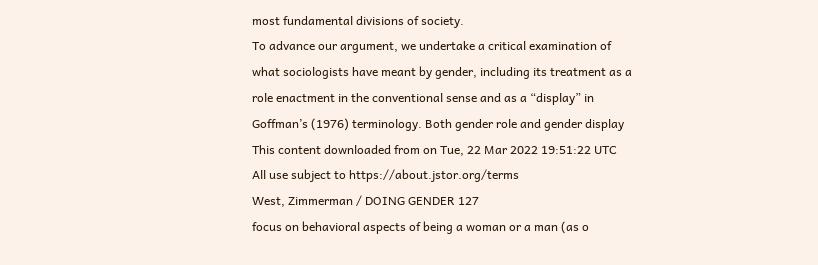most fundamental divisions of society.
To advance our argument, we undertake a critical examination of
what sociologists have meant by gender, including its treatment as a
role enactment in the conventional sense and as a “display” in
Goffman’s (1976) terminology. Both gender role and gender display
This content downloaded from on Tue, 22 Mar 2022 19:51:22 UTC
All use subject to https://about.jstor.org/terms
West, Zimmerman / DOING GENDER 127
focus on behavioral aspects of being a woman or a man (as o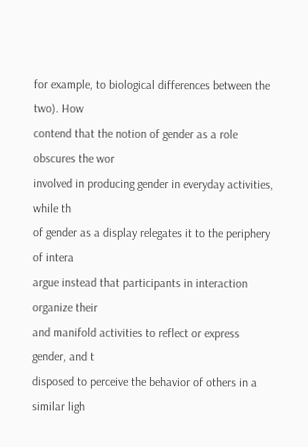for example, to biological differences between the two). How
contend that the notion of gender as a role obscures the wor
involved in producing gender in everyday activities, while th
of gender as a display relegates it to the periphery of intera
argue instead that participants in interaction organize their
and manifold activities to reflect or express gender, and t
disposed to perceive the behavior of others in a similar ligh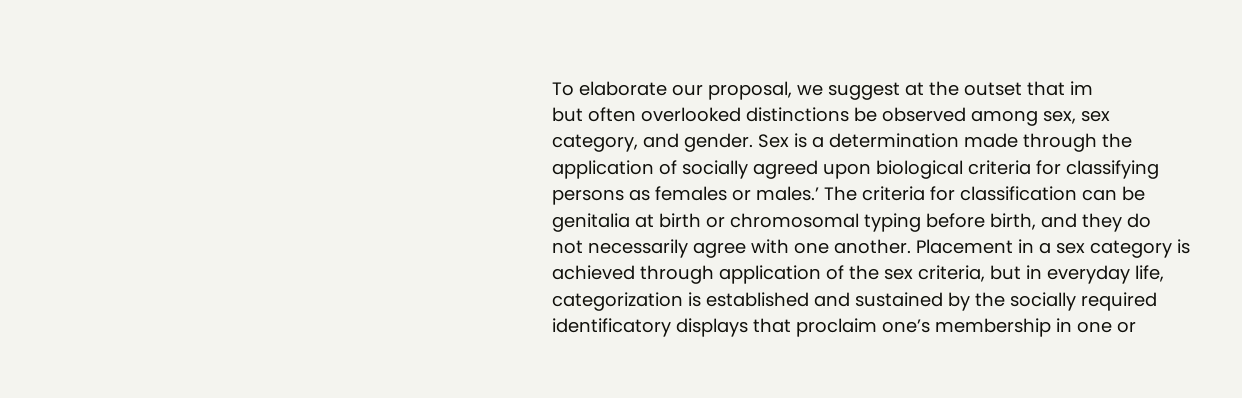To elaborate our proposal, we suggest at the outset that im
but often overlooked distinctions be observed among sex, sex
category, and gender. Sex is a determination made through the
application of socially agreed upon biological criteria for classifying
persons as females or males.’ The criteria for classification can be
genitalia at birth or chromosomal typing before birth, and they do
not necessarily agree with one another. Placement in a sex category is
achieved through application of the sex criteria, but in everyday life,
categorization is established and sustained by the socially required
identificatory displays that proclaim one’s membership in one or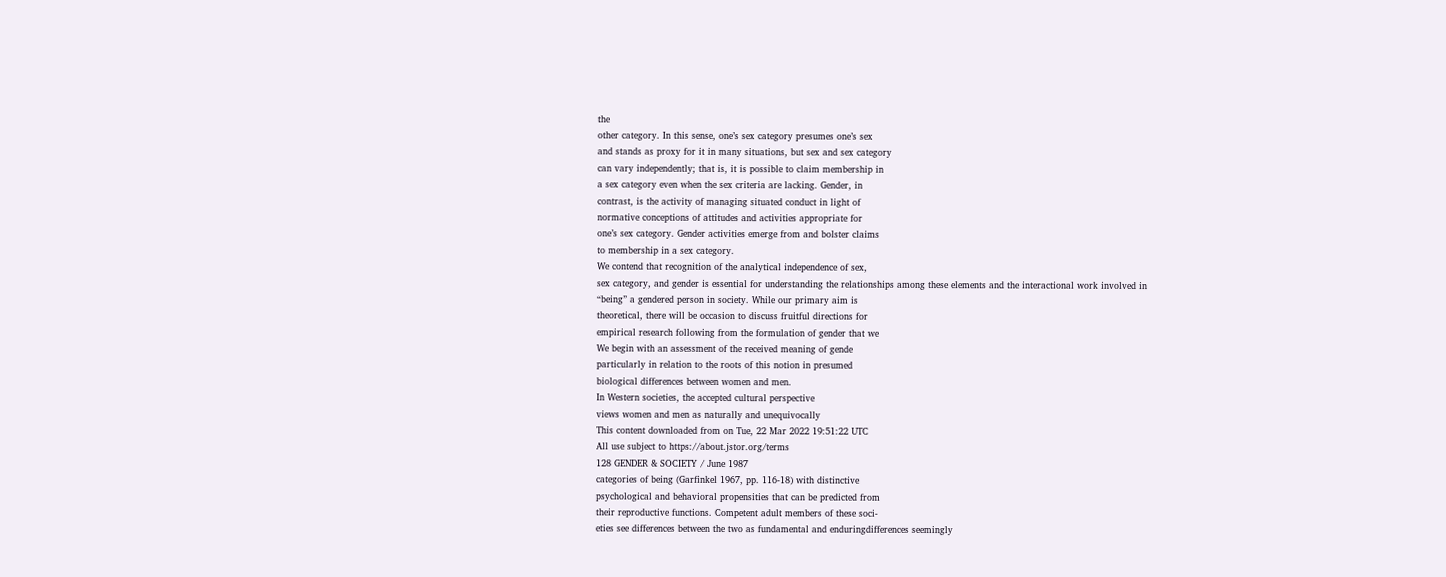the
other category. In this sense, one’s sex category presumes one’s sex
and stands as proxy for it in many situations, but sex and sex category
can vary independently; that is, it is possible to claim membership in
a sex category even when the sex criteria are lacking. Gender, in
contrast, is the activity of managing situated conduct in light of
normative conceptions of attitudes and activities appropriate for
one’s sex category. Gender activities emerge from and bolster claims
to membership in a sex category.
We contend that recognition of the analytical independence of sex,
sex category, and gender is essential for understanding the relationships among these elements and the interactional work involved in
“being” a gendered person in society. While our primary aim is
theoretical, there will be occasion to discuss fruitful directions for
empirical research following from the formulation of gender that we
We begin with an assessment of the received meaning of gende
particularly in relation to the roots of this notion in presumed
biological differences between women and men.
In Western societies, the accepted cultural perspective
views women and men as naturally and unequivocally
This content downloaded from on Tue, 22 Mar 2022 19:51:22 UTC
All use subject to https://about.jstor.org/terms
128 GENDER & SOCIETY / June 1987
categories of being (Garfinkel 1967, pp. 116-18) with distinctive
psychological and behavioral propensities that can be predicted from
their reproductive functions. Competent adult members of these soci-
eties see differences between the two as fundamental and enduringdifferences seemingly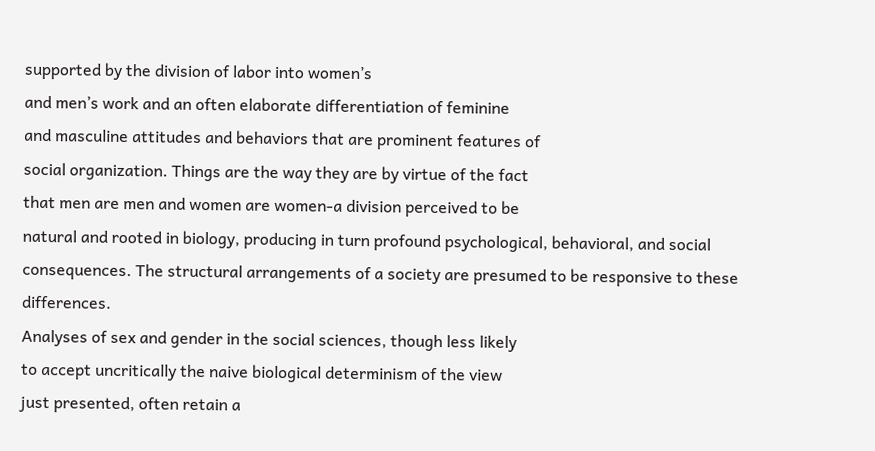supported by the division of labor into women’s
and men’s work and an often elaborate differentiation of feminine
and masculine attitudes and behaviors that are prominent features of
social organization. Things are the way they are by virtue of the fact
that men are men and women are women-a division perceived to be
natural and rooted in biology, producing in turn profound psychological, behavioral, and social consequences. The structural arrangements of a society are presumed to be responsive to these differences.
Analyses of sex and gender in the social sciences, though less likely
to accept uncritically the naive biological determinism of the view
just presented, often retain a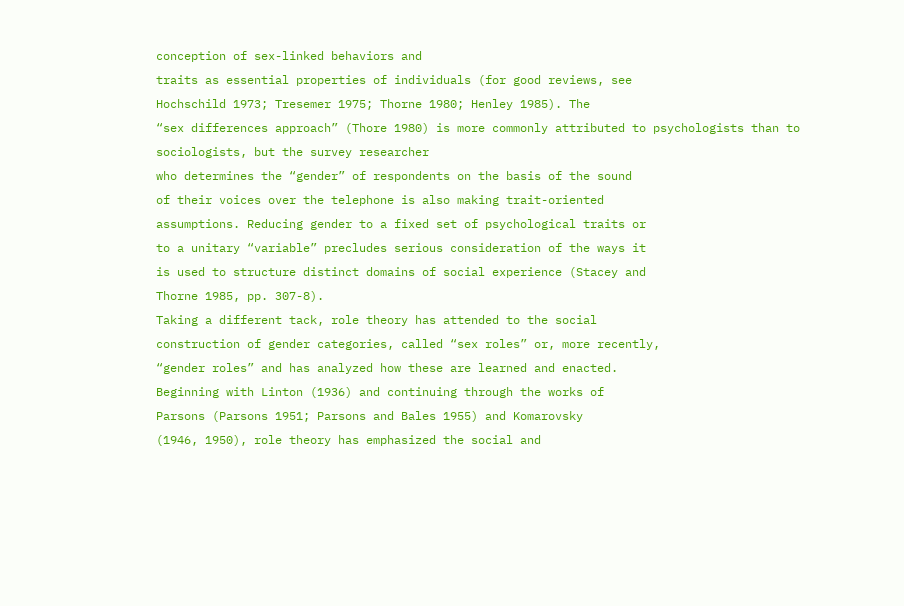conception of sex-linked behaviors and
traits as essential properties of individuals (for good reviews, see
Hochschild 1973; Tresemer 1975; Thorne 1980; Henley 1985). The
“sex differences approach” (Thore 1980) is more commonly attributed to psychologists than to sociologists, but the survey researcher
who determines the “gender” of respondents on the basis of the sound
of their voices over the telephone is also making trait-oriented
assumptions. Reducing gender to a fixed set of psychological traits or
to a unitary “variable” precludes serious consideration of the ways it
is used to structure distinct domains of social experience (Stacey and
Thorne 1985, pp. 307-8).
Taking a different tack, role theory has attended to the social
construction of gender categories, called “sex roles” or, more recently,
“gender roles” and has analyzed how these are learned and enacted.
Beginning with Linton (1936) and continuing through the works of
Parsons (Parsons 1951; Parsons and Bales 1955) and Komarovsky
(1946, 1950), role theory has emphasized the social and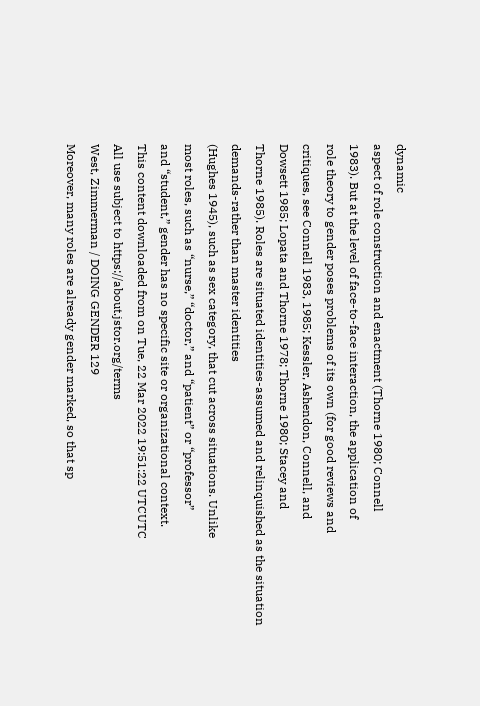dynamic
aspect of role construction and enactment (Thorne 1980; Connell
1983). But at the level of face-to-face interaction, the application of
role theory to gender poses problems of its own (for good reviews and
critiques, see Connell 1983, 1985; Kessler, Ashendon, Connell, and
Dowsett 1985; Lopata and Thorne 1978; Thorne 1980; Stacey and
Thorne 1985). Roles are situated identities-assumed and relinquished as the situation demands-rather than master identities
(Hughes 1945), such as sex category, that cut across situations. Unlike
most roles, such as “nurse,” “doctor,” and “patient” or “professor”
and “student,” gender has no specific site or organizational context.
This content downloaded from on Tue, 22 Mar 2022 19:51:22 UTCUTC
All use subject to https://about.jstor.org/terms
West, Zimmerman / DOING GENDER 129
Moreover, many roles are already gender marked, so that sp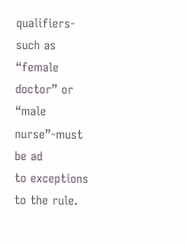qualifiers-such as “female doctor” or “male nurse”-must be ad
to exceptions to the rule.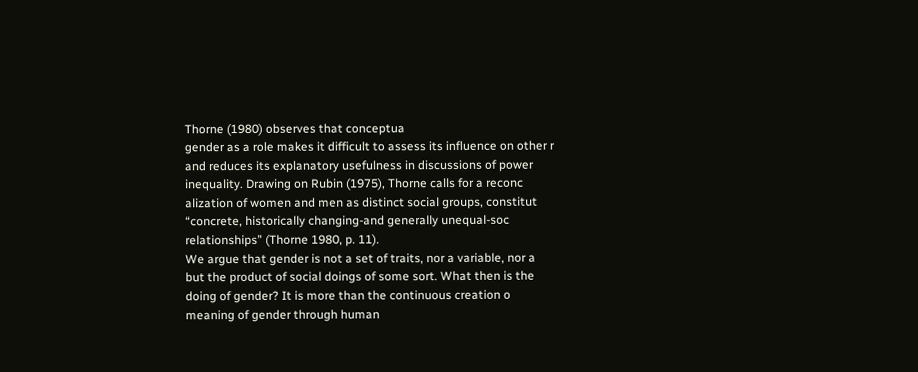Thorne (1980) observes that conceptua
gender as a role makes it difficult to assess its influence on other r
and reduces its explanatory usefulness in discussions of power
inequality. Drawing on Rubin (1975), Thorne calls for a reconc
alization of women and men as distinct social groups, constitut
“concrete, historically changing-and generally unequal-soc
relationships” (Thorne 1980, p. 11).
We argue that gender is not a set of traits, nor a variable, nor a
but the product of social doings of some sort. What then is the
doing of gender? It is more than the continuous creation o
meaning of gender through human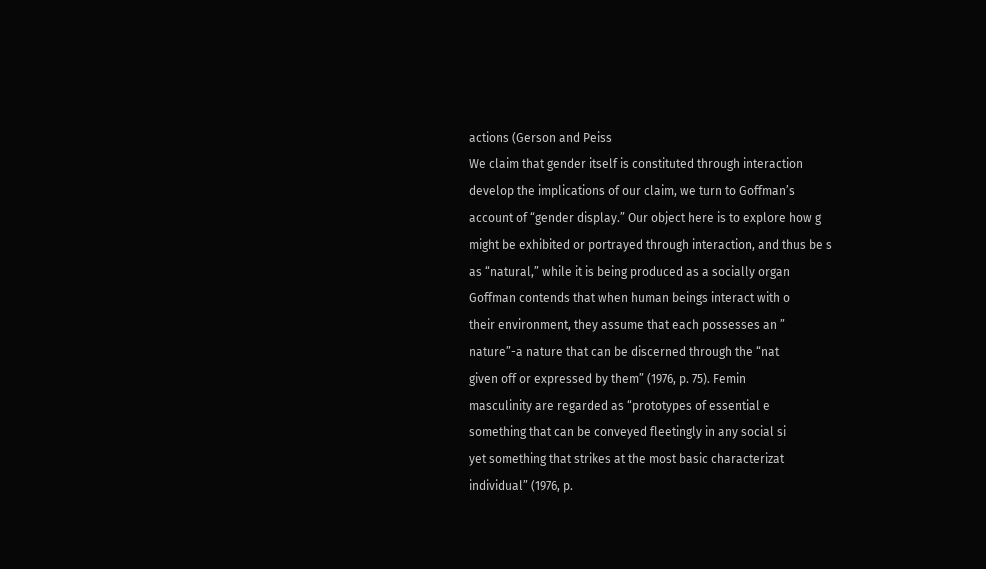actions (Gerson and Peiss
We claim that gender itself is constituted through interaction
develop the implications of our claim, we turn to Goffman’s
account of “gender display.” Our object here is to explore how g
might be exhibited or portrayed through interaction, and thus be s
as “natural,” while it is being produced as a socially organ
Goffman contends that when human beings interact with o
their environment, they assume that each possesses an ”
nature”-a nature that can be discerned through the “nat
given off or expressed by them” (1976, p. 75). Femin
masculinity are regarded as “prototypes of essential e
something that can be conveyed fleetingly in any social si
yet something that strikes at the most basic characterizat
individual” (1976, p.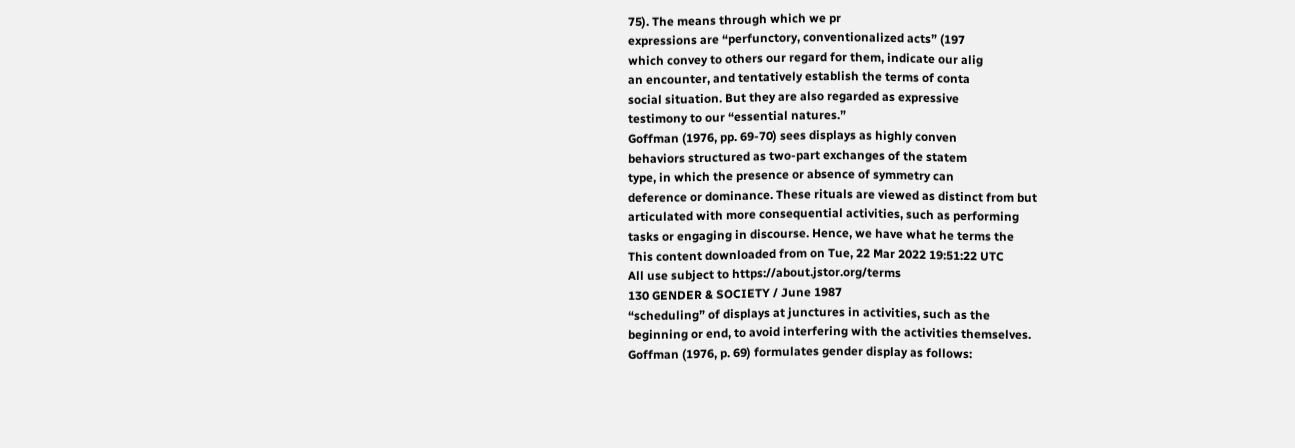75). The means through which we pr
expressions are “perfunctory, conventionalized acts” (197
which convey to others our regard for them, indicate our alig
an encounter, and tentatively establish the terms of conta
social situation. But they are also regarded as expressive
testimony to our “essential natures.”
Goffman (1976, pp. 69-70) sees displays as highly conven
behaviors structured as two-part exchanges of the statem
type, in which the presence or absence of symmetry can
deference or dominance. These rituals are viewed as distinct from but
articulated with more consequential activities, such as performing
tasks or engaging in discourse. Hence, we have what he terms the
This content downloaded from on Tue, 22 Mar 2022 19:51:22 UTC
All use subject to https://about.jstor.org/terms
130 GENDER & SOCIETY / June 1987
“scheduling” of displays at junctures in activities, such as the
beginning or end, to avoid interfering with the activities themselves.
Goffman (1976, p. 69) formulates gender display as follows: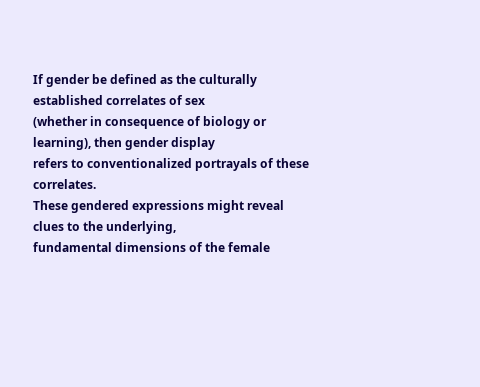If gender be defined as the culturally established correlates of sex
(whether in consequence of biology or learning), then gender display
refers to conventionalized portrayals of these correlates.
These gendered expressions might reveal clues to the underlying,
fundamental dimensions of the female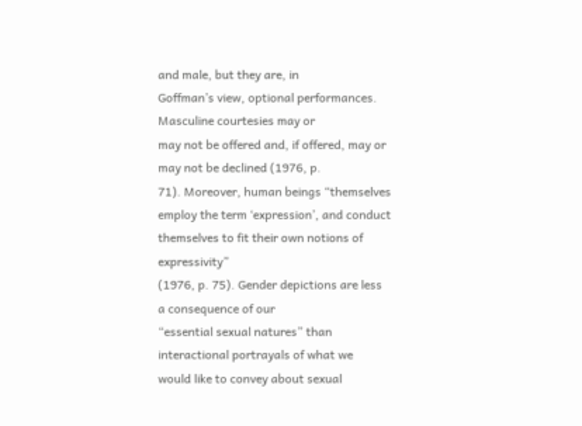and male, but they are, in
Goffman’s view, optional performances. Masculine courtesies may or
may not be offered and, if offered, may or may not be declined (1976, p.
71). Moreover, human beings “themselves employ the term ‘expression’, and conduct themselves to fit their own notions of expressivity”
(1976, p. 75). Gender depictions are less a consequence of our
“essential sexual natures” than interactional portrayals of what we
would like to convey about sexual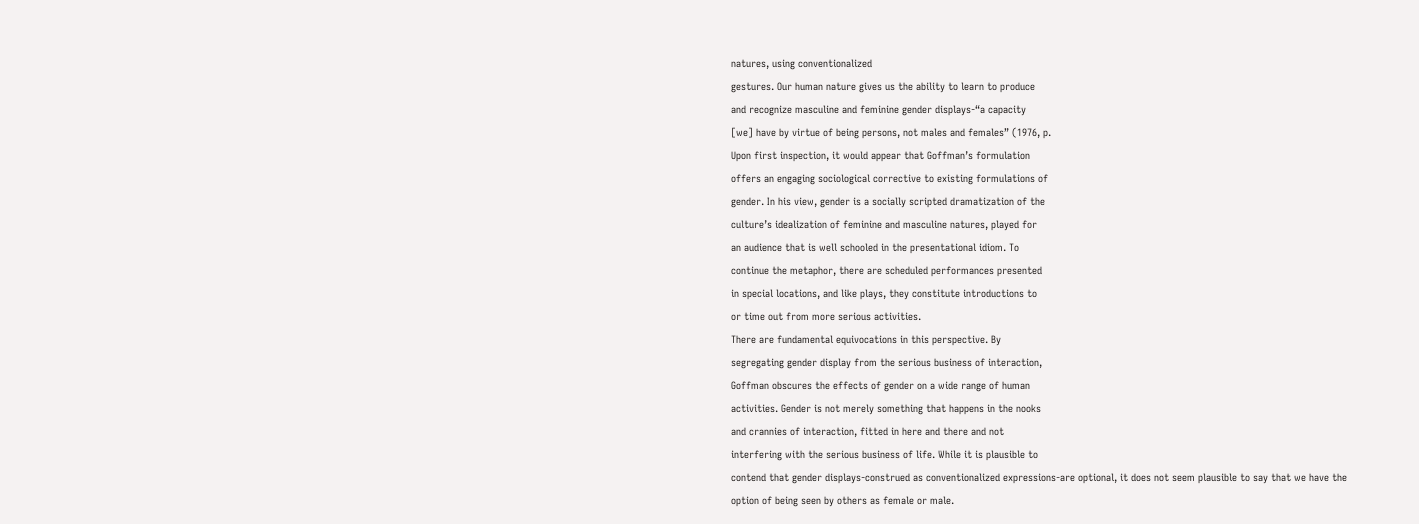natures, using conventionalized
gestures. Our human nature gives us the ability to learn to produce
and recognize masculine and feminine gender displays-“a capacity
[we] have by virtue of being persons, not males and females” (1976, p.
Upon first inspection, it would appear that Goffman’s formulation
offers an engaging sociological corrective to existing formulations of
gender. In his view, gender is a socially scripted dramatization of the
culture’s idealization of feminine and masculine natures, played for
an audience that is well schooled in the presentational idiom. To
continue the metaphor, there are scheduled performances presented
in special locations, and like plays, they constitute introductions to
or time out from more serious activities.
There are fundamental equivocations in this perspective. By
segregating gender display from the serious business of interaction,
Goffman obscures the effects of gender on a wide range of human
activities. Gender is not merely something that happens in the nooks
and crannies of interaction, fitted in here and there and not
interfering with the serious business of life. While it is plausible to
contend that gender displays-construed as conventionalized expressions-are optional, it does not seem plausible to say that we have the
option of being seen by others as female or male.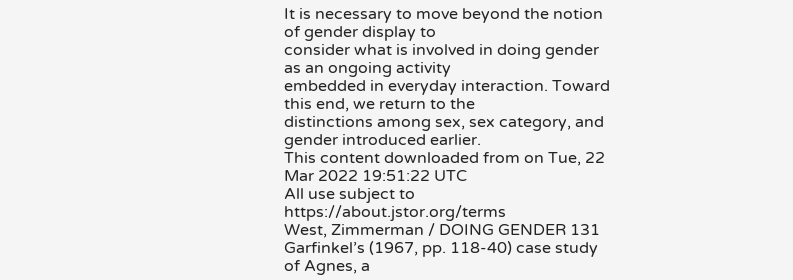It is necessary to move beyond the notion of gender display to
consider what is involved in doing gender as an ongoing activity
embedded in everyday interaction. Toward this end, we return to the
distinctions among sex, sex category, and gender introduced earlier.
This content downloaded from on Tue, 22 Mar 2022 19:51:22 UTC
All use subject to https://about.jstor.org/terms
West, Zimmerman / DOING GENDER 131
Garfinkel’s (1967, pp. 118-40) case study of Agnes, a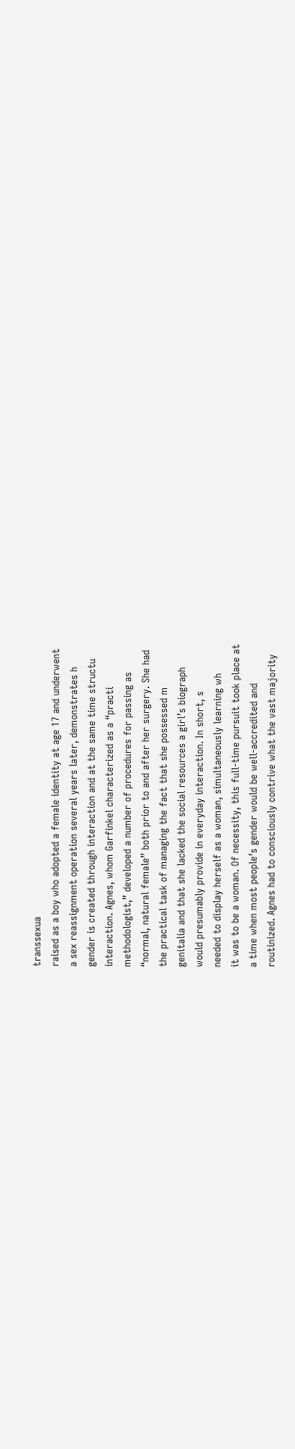transsexua
raised as a boy who adopted a female identity at age 17 and underwent
a sex reassignment operation several years later, demonstrates h
gender is created through interaction and at the same time structu
interaction. Agnes, whom Garfinkel characterized as a “practi
methodologist,” developed a number of procedures for passing as
“normal, natural female” both prior to and after her surgery. She had
the practical task of managing the fact that she possessed m
genitalia and that she lacked the social resources a girl’s biograph
would presumably provide in everyday interaction. In short, s
needed to display herself as a woman, simultaneously learning wh
it was to be a woman. Of necessity, this full-time pursuit took place at
a time when most people’s gender would be well-accredited and
routinized. Agnes had to consciously contrive what the vast majority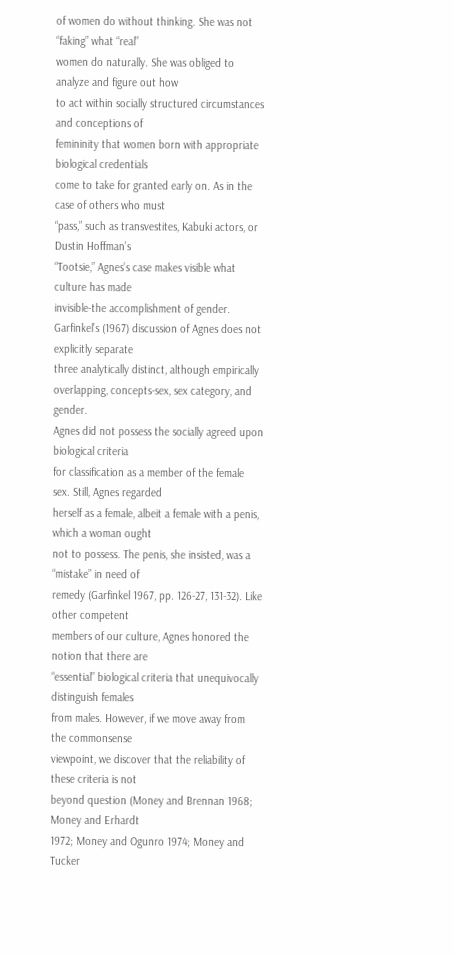of women do without thinking. She was not “faking” what “real”
women do naturally. She was obliged to analyze and figure out how
to act within socially structured circumstances and conceptions of
femininity that women born with appropriate biological credentials
come to take for granted early on. As in the case of others who must
“pass,” such as transvestites, Kabuki actors, or Dustin Hoffman’s
“Tootsie,” Agnes’s case makes visible what culture has made
invisible-the accomplishment of gender.
Garfinkel’s (1967) discussion of Agnes does not explicitly separate
three analytically distinct, although empirically overlapping, concepts-sex, sex category, and gender.
Agnes did not possess the socially agreed upon biological criteria
for classification as a member of the female sex. Still, Agnes regarded
herself as a female, albeit a female with a penis, which a woman ought
not to possess. The penis, she insisted, was a “mistake” in need of
remedy (Garfinkel 1967, pp. 126-27, 131-32). Like other competent
members of our culture, Agnes honored the notion that there are
“essential” biological criteria that unequivocally distinguish females
from males. However, if we move away from the commonsense
viewpoint, we discover that the reliability of these criteria is not
beyond question (Money and Brennan 1968; Money and Erhardt
1972; Money and Ogunro 1974; Money and Tucker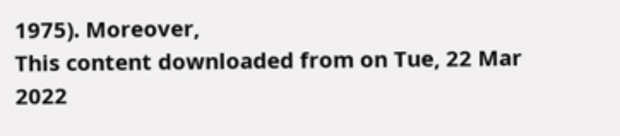1975). Moreover,
This content downloaded from on Tue, 22 Mar 2022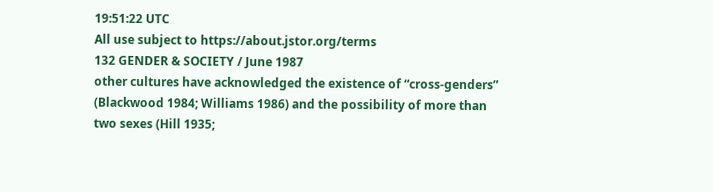19:51:22 UTC
All use subject to https://about.jstor.org/terms
132 GENDER & SOCIETY / June 1987
other cultures have acknowledged the existence of “cross-genders”
(Blackwood 1984; Williams 1986) and the possibility of more than
two sexes (Hill 1935;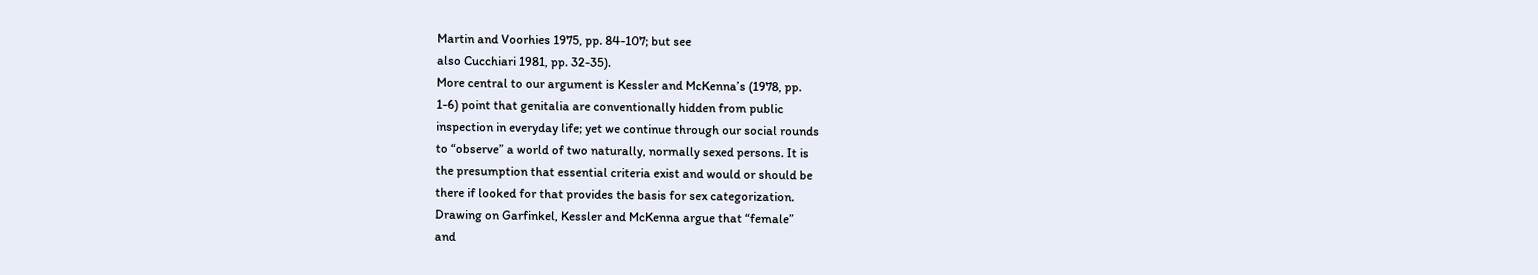Martin and Voorhies 1975, pp. 84-107; but see
also Cucchiari 1981, pp. 32-35).
More central to our argument is Kessler and McKenna’s (1978, pp.
1-6) point that genitalia are conventionally hidden from public
inspection in everyday life; yet we continue through our social rounds
to “observe” a world of two naturally, normally sexed persons. It is
the presumption that essential criteria exist and would or should be
there if looked for that provides the basis for sex categorization.
Drawing on Garfinkel, Kessler and McKenna argue that “female”
and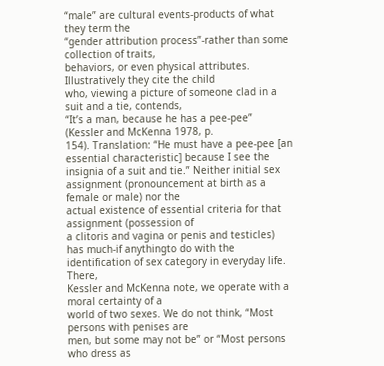“male” are cultural events-products of what they term the
“gender attribution process”-rather than some collection of traits,
behaviors, or even physical attributes. Illustratively they cite the child
who, viewing a picture of someone clad in a suit and a tie, contends,
“It’s a man, because he has a pee-pee” (Kessler and McKenna 1978, p.
154). Translation: “He must have a pee-pee [an essential characteristic] because I see the insignia of a suit and tie.” Neither initial sex
assignment (pronouncement at birth as a female or male) nor the
actual existence of essential criteria for that assignment (possession of
a clitoris and vagina or penis and testicles) has much-if anythingto do with the identification of sex category in everyday life. There,
Kessler and McKenna note, we operate with a moral certainty of a
world of two sexes. We do not think, “Most persons with penises are
men, but some may not be” or “Most persons who dress as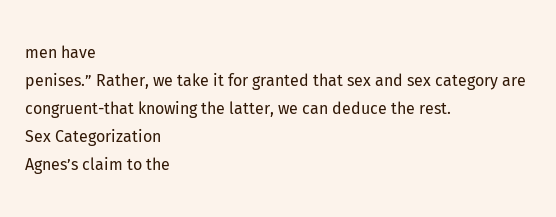men have
penises.” Rather, we take it for granted that sex and sex category are
congruent-that knowing the latter, we can deduce the rest.
Sex Categorization
Agnes’s claim to the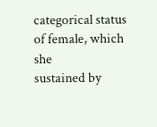categorical status of female, which she
sustained by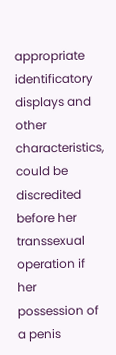appropriate identificatory displays and other characteristics, could be discredited before her transsexual operation if her
possession of a penis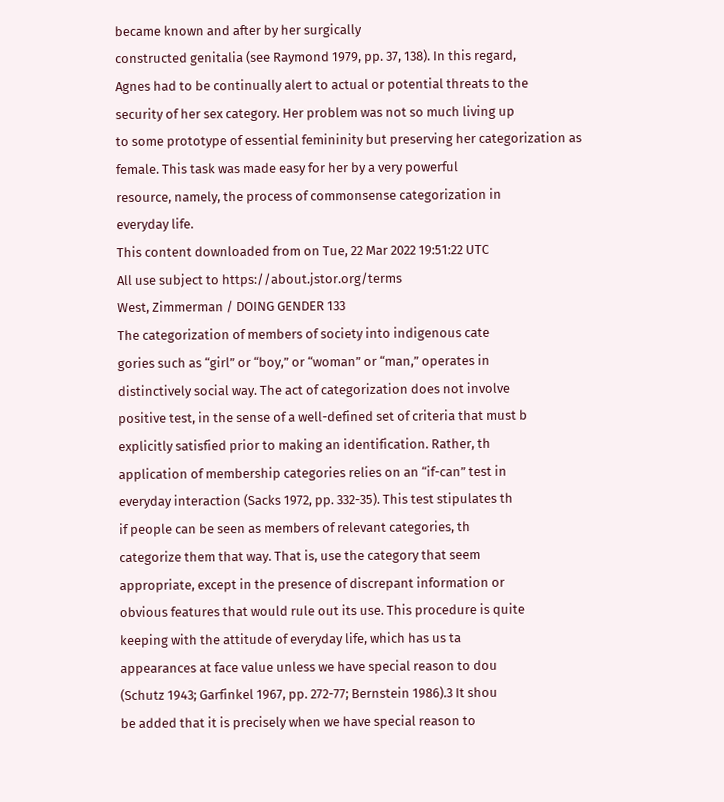became known and after by her surgically
constructed genitalia (see Raymond 1979, pp. 37, 138). In this regard,
Agnes had to be continually alert to actual or potential threats to the
security of her sex category. Her problem was not so much living up
to some prototype of essential femininity but preserving her categorization as female. This task was made easy for her by a very powerful
resource, namely, the process of commonsense categorization in
everyday life.
This content downloaded from on Tue, 22 Mar 2022 19:51:22 UTC
All use subject to https://about.jstor.org/terms
West, Zimmerman / DOING GENDER 133
The categorization of members of society into indigenous cate
gories such as “girl” or “boy,” or “woman” or “man,” operates in
distinctively social way. The act of categorization does not involve
positive test, in the sense of a well-defined set of criteria that must b
explicitly satisfied prior to making an identification. Rather, th
application of membership categories relies on an “if-can” test in
everyday interaction (Sacks 1972, pp. 332-35). This test stipulates th
if people can be seen as members of relevant categories, th
categorize them that way. That is, use the category that seem
appropriate, except in the presence of discrepant information or
obvious features that would rule out its use. This procedure is quite
keeping with the attitude of everyday life, which has us ta
appearances at face value unless we have special reason to dou
(Schutz 1943; Garfinkel 1967, pp. 272-77; Bernstein 1986).3 It shou
be added that it is precisely when we have special reason to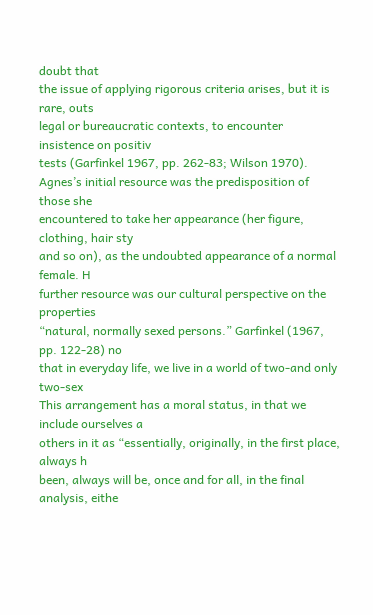doubt that
the issue of applying rigorous criteria arises, but it is rare, outs
legal or bureaucratic contexts, to encounter insistence on positiv
tests (Garfinkel 1967, pp. 262-83; Wilson 1970).
Agnes’s initial resource was the predisposition of those she
encountered to take her appearance (her figure, clothing, hair sty
and so on), as the undoubted appearance of a normal female. H
further resource was our cultural perspective on the properties
“natural, normally sexed persons.” Garfinkel (1967, pp. 122-28) no
that in everyday life, we live in a world of two-and only two-sex
This arrangement has a moral status, in that we include ourselves a
others in it as “essentially, originally, in the first place, always h
been, always will be, once and for all, in the final analysis, eithe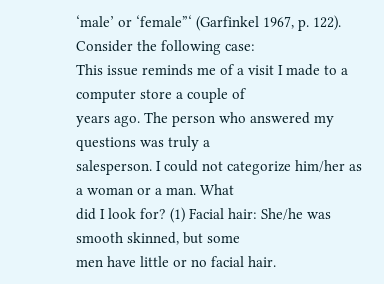‘male’ or ‘female”‘ (Garfinkel 1967, p. 122).
Consider the following case:
This issue reminds me of a visit I made to a computer store a couple of
years ago. The person who answered my questions was truly a
salesperson. I could not categorize him/her as a woman or a man. What
did I look for? (1) Facial hair: She/he was smooth skinned, but some
men have little or no facial hair.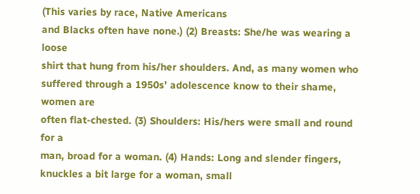(This varies by race, Native Americans
and Blacks often have none.) (2) Breasts: She/he was wearing a loose
shirt that hung from his/her shoulders. And, as many women who
suffered through a 1950s’ adolescence know to their shame, women are
often flat-chested. (3) Shoulders: His/hers were small and round for a
man, broad for a woman. (4) Hands: Long and slender fingers,
knuckles a bit large for a woman, small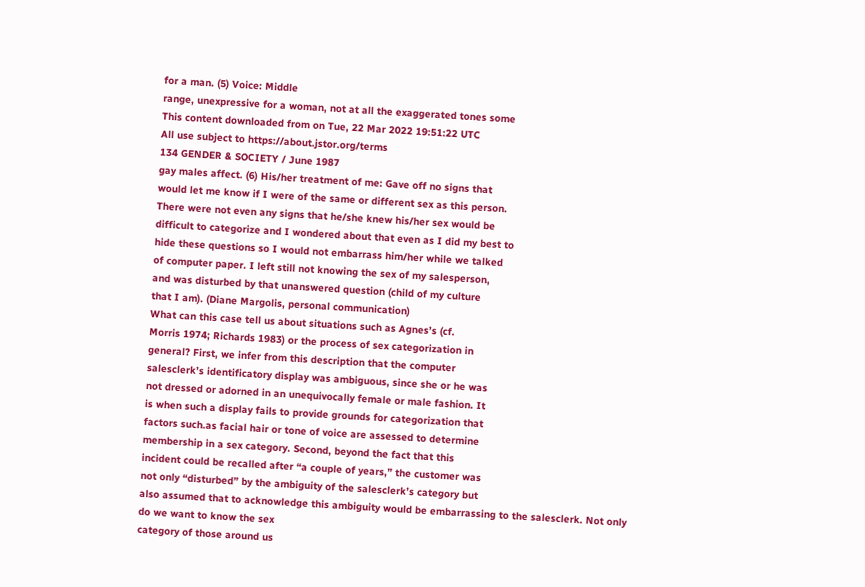for a man. (5) Voice: Middle
range, unexpressive for a woman, not at all the exaggerated tones some
This content downloaded from on Tue, 22 Mar 2022 19:51:22 UTC
All use subject to https://about.jstor.org/terms
134 GENDER & SOCIETY / June 1987
gay males affect. (6) His/her treatment of me: Gave off no signs that
would let me know if I were of the same or different sex as this person.
There were not even any signs that he/she knew his/her sex would be
difficult to categorize and I wondered about that even as I did my best to
hide these questions so I would not embarrass him/her while we talked
of computer paper. I left still not knowing the sex of my salesperson,
and was disturbed by that unanswered question (child of my culture
that I am). (Diane Margolis, personal communication)
What can this case tell us about situations such as Agnes’s (cf.
Morris 1974; Richards 1983) or the process of sex categorization in
general? First, we infer from this description that the computer
salesclerk’s identificatory display was ambiguous, since she or he was
not dressed or adorned in an unequivocally female or male fashion. It
is when such a display fails to provide grounds for categorization that
factors such.as facial hair or tone of voice are assessed to determine
membership in a sex category. Second, beyond the fact that this
incident could be recalled after “a couple of years,” the customer was
not only “disturbed” by the ambiguity of the salesclerk’s category but
also assumed that to acknowledge this ambiguity would be embarrassing to the salesclerk. Not only do we want to know the sex
category of those around us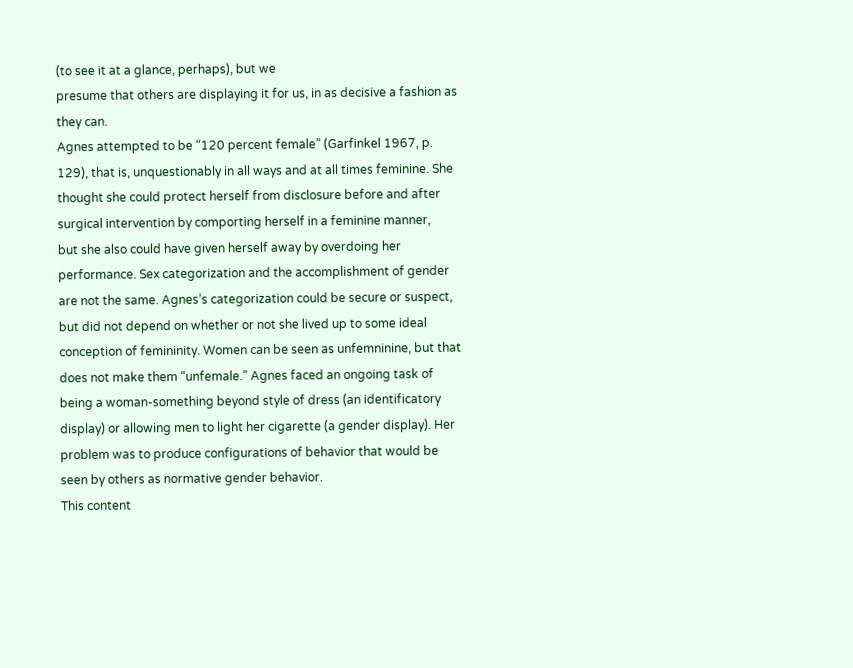(to see it at a glance, perhaps), but we
presume that others are displaying it for us, in as decisive a fashion as
they can.
Agnes attempted to be “120 percent female” (Garfinkel 1967, p.
129), that is, unquestionably in all ways and at all times feminine. She
thought she could protect herself from disclosure before and after
surgical intervention by comporting herself in a feminine manner,
but she also could have given herself away by overdoing her
performance. Sex categorization and the accomplishment of gender
are not the same. Agnes’s categorization could be secure or suspect,
but did not depend on whether or not she lived up to some ideal
conception of femininity. Women can be seen as unfemninine, but that
does not make them “unfemale.” Agnes faced an ongoing task of
being a woman-something beyond style of dress (an identificatory
display) or allowing men to light her cigarette (a gender display). Her
problem was to produce configurations of behavior that would be
seen by others as normative gender behavior.
This content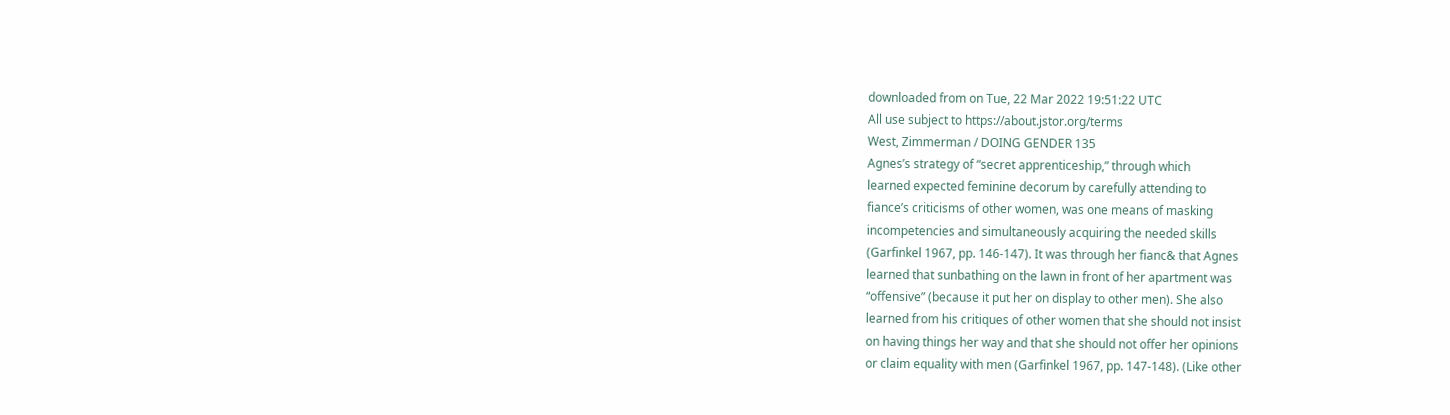downloaded from on Tue, 22 Mar 2022 19:51:22 UTC
All use subject to https://about.jstor.org/terms
West, Zimmerman / DOING GENDER 135
Agnes’s strategy of “secret apprenticeship,” through which
learned expected feminine decorum by carefully attending to
fiance’s criticisms of other women, was one means of masking
incompetencies and simultaneously acquiring the needed skills
(Garfinkel 1967, pp. 146-147). It was through her fianc& that Agnes
learned that sunbathing on the lawn in front of her apartment was
“offensive” (because it put her on display to other men). She also
learned from his critiques of other women that she should not insist
on having things her way and that she should not offer her opinions
or claim equality with men (Garfinkel 1967, pp. 147-148). (Like other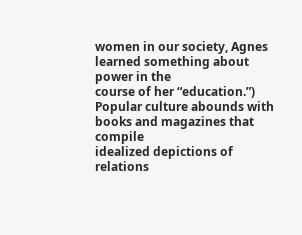women in our society, Agnes learned something about power in the
course of her “education.”)
Popular culture abounds with books and magazines that compile
idealized depictions of relations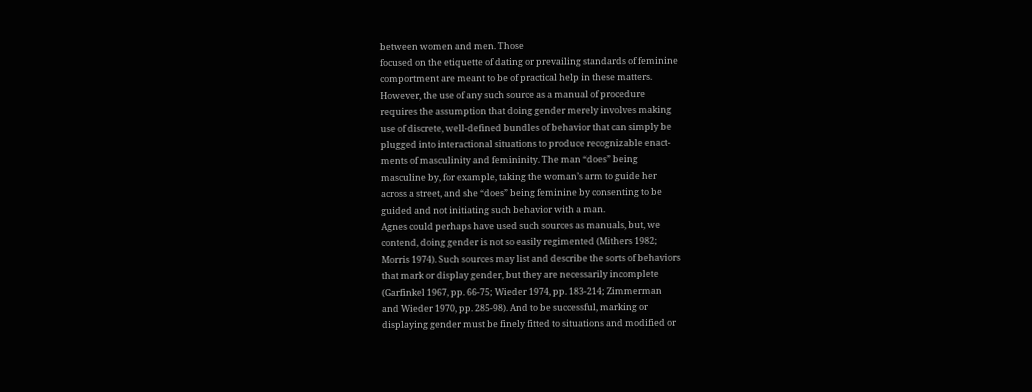between women and men. Those
focused on the etiquette of dating or prevailing standards of feminine
comportment are meant to be of practical help in these matters.
However, the use of any such source as a manual of procedure
requires the assumption that doing gender merely involves making
use of discrete, well-defined bundles of behavior that can simply be
plugged into interactional situations to produce recognizable enact-
ments of masculinity and femininity. The man “does” being
masculine by, for example, taking the woman’s arm to guide her
across a street, and she “does” being feminine by consenting to be
guided and not initiating such behavior with a man.
Agnes could perhaps have used such sources as manuals, but, we
contend, doing gender is not so easily regimented (Mithers 1982;
Morris 1974). Such sources may list and describe the sorts of behaviors
that mark or display gender, but they are necessarily incomplete
(Garfinkel 1967, pp. 66-75; Wieder 1974, pp. 183-214; Zimmerman
and Wieder 1970, pp. 285-98). And to be successful, marking or
displaying gender must be finely fitted to situations and modified or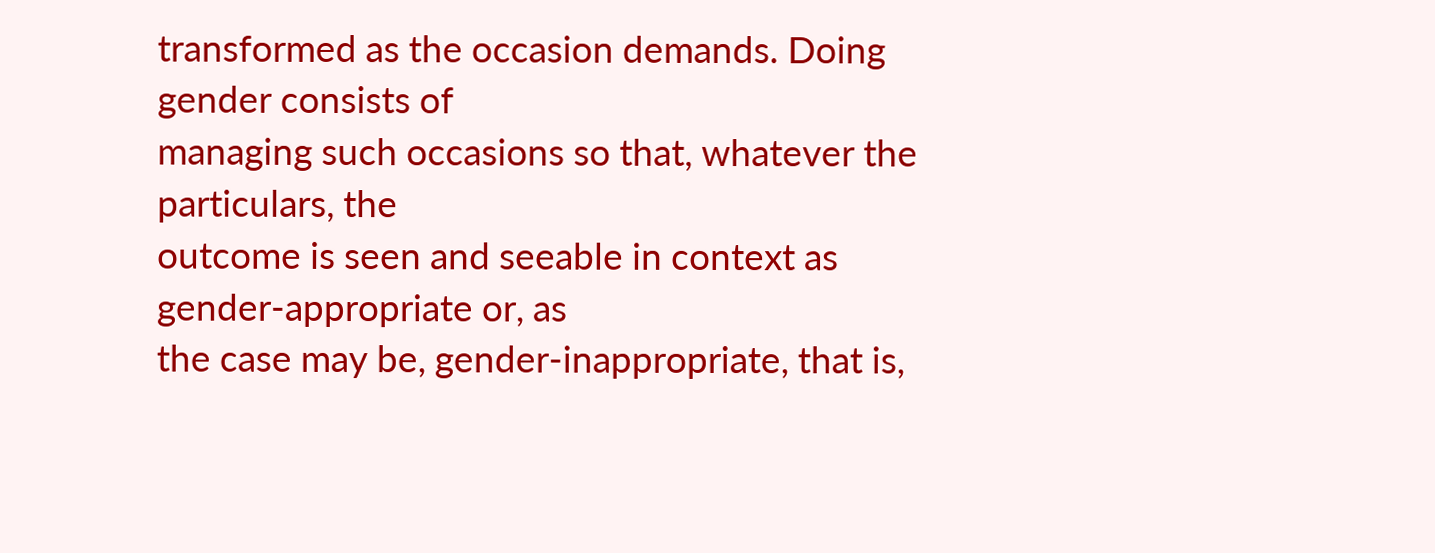transformed as the occasion demands. Doing gender consists of
managing such occasions so that, whatever the particulars, the
outcome is seen and seeable in context as gender-appropriate or, as
the case may be, gender-inappropriate, that is,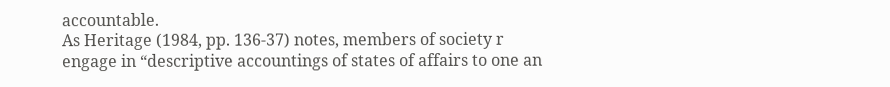accountable.
As Heritage (1984, pp. 136-37) notes, members of society r
engage in “descriptive accountings of states of affairs to one an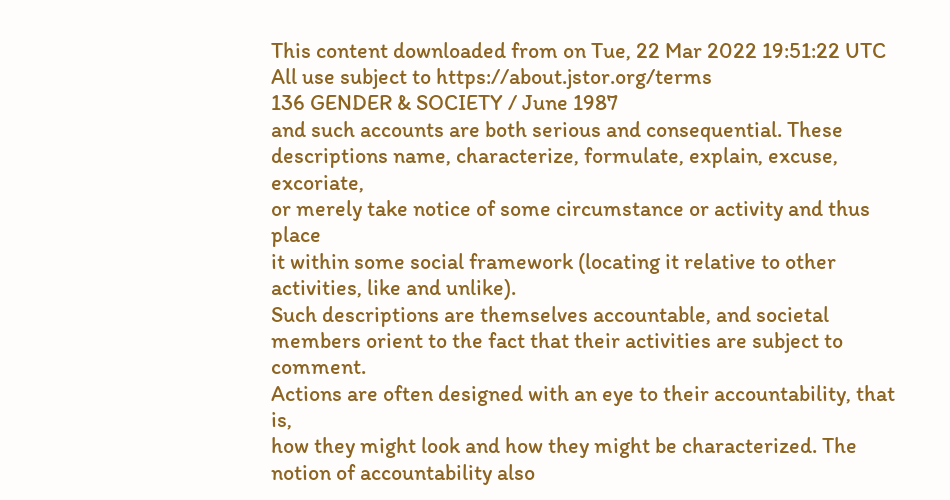This content downloaded from on Tue, 22 Mar 2022 19:51:22 UTC
All use subject to https://about.jstor.org/terms
136 GENDER & SOCIETY / June 1987
and such accounts are both serious and consequential. These
descriptions name, characterize, formulate, explain, excuse, excoriate,
or merely take notice of some circumstance or activity and thus place
it within some social framework (locating it relative to other
activities, like and unlike).
Such descriptions are themselves accountable, and societal members orient to the fact that their activities are subject to comment.
Actions are often designed with an eye to their accountability, that is,
how they might look and how they might be characterized. The
notion of accountability also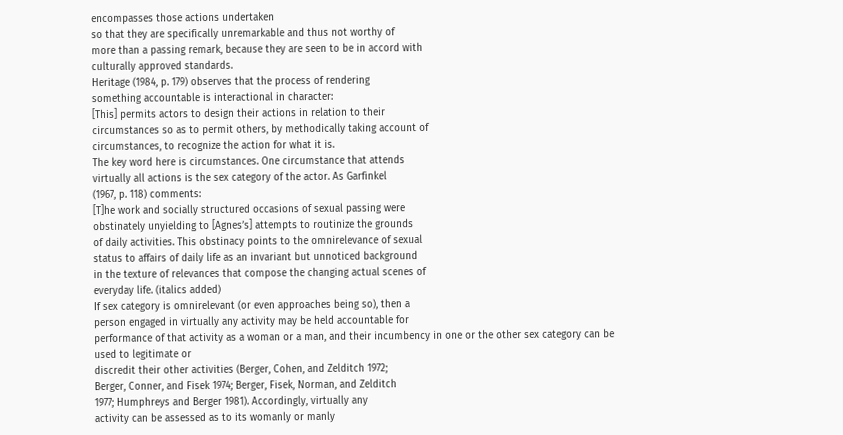encompasses those actions undertaken
so that they are specifically unremarkable and thus not worthy of
more than a passing remark, because they are seen to be in accord with
culturally approved standards.
Heritage (1984, p. 179) observes that the process of rendering
something accountable is interactional in character:
[This] permits actors to design their actions in relation to their
circumstances so as to permit others, by methodically taking account of
circumstances, to recognize the action for what it is.
The key word here is circumstances. One circumstance that attends
virtually all actions is the sex category of the actor. As Garfinkel
(1967, p. 118) comments:
[T]he work and socially structured occasions of sexual passing were
obstinately unyielding to [Agnes’s] attempts to routinize the grounds
of daily activities. This obstinacy points to the omnirelevance of sexual
status to affairs of daily life as an invariant but unnoticed background
in the texture of relevances that compose the changing actual scenes of
everyday life. (italics added)
If sex category is omnirelevant (or even approaches being so), then a
person engaged in virtually any activity may be held accountable for
performance of that activity as a woman or a man, and their incumbency in one or the other sex category can be used to legitimate or
discredit their other activities (Berger, Cohen, and Zelditch 1972;
Berger, Conner, and Fisek 1974; Berger, Fisek, Norman, and Zelditch
1977; Humphreys and Berger 1981). Accordingly, virtually any
activity can be assessed as to its womanly or manly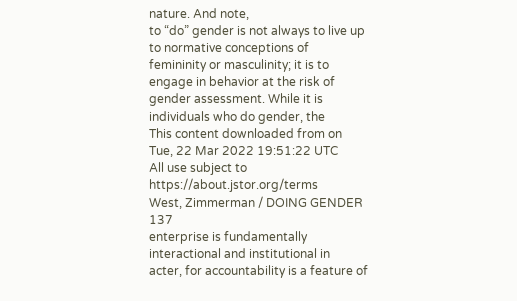nature. And note,
to “do” gender is not always to live up to normative conceptions of
femininity or masculinity; it is to engage in behavior at the risk of
gender assessment. While it is individuals who do gender, the
This content downloaded from on Tue, 22 Mar 2022 19:51:22 UTC
All use subject to https://about.jstor.org/terms
West, Zimmerman / DOING GENDER 137
enterprise is fundamentally interactional and institutional in
acter, for accountability is a feature of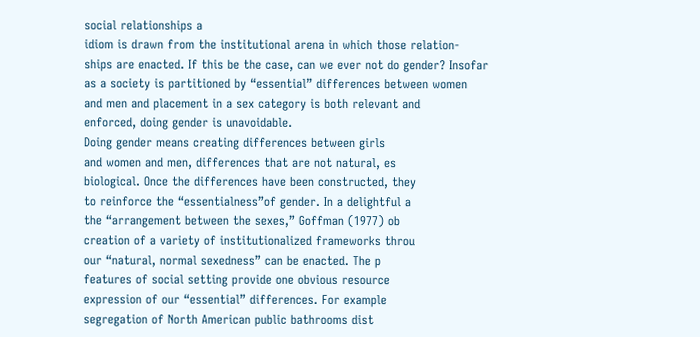social relationships a
idiom is drawn from the institutional arena in which those relation-
ships are enacted. If this be the case, can we ever not do gender? Insofar
as a society is partitioned by “essential” differences between women
and men and placement in a sex category is both relevant and
enforced, doing gender is unavoidable.
Doing gender means creating differences between girls
and women and men, differences that are not natural, es
biological. Once the differences have been constructed, they
to reinforce the “essentialness”of gender. In a delightful a
the “arrangement between the sexes,” Goffman (1977) ob
creation of a variety of institutionalized frameworks throu
our “natural, normal sexedness” can be enacted. The p
features of social setting provide one obvious resource
expression of our “essential” differences. For example
segregation of North American public bathrooms dist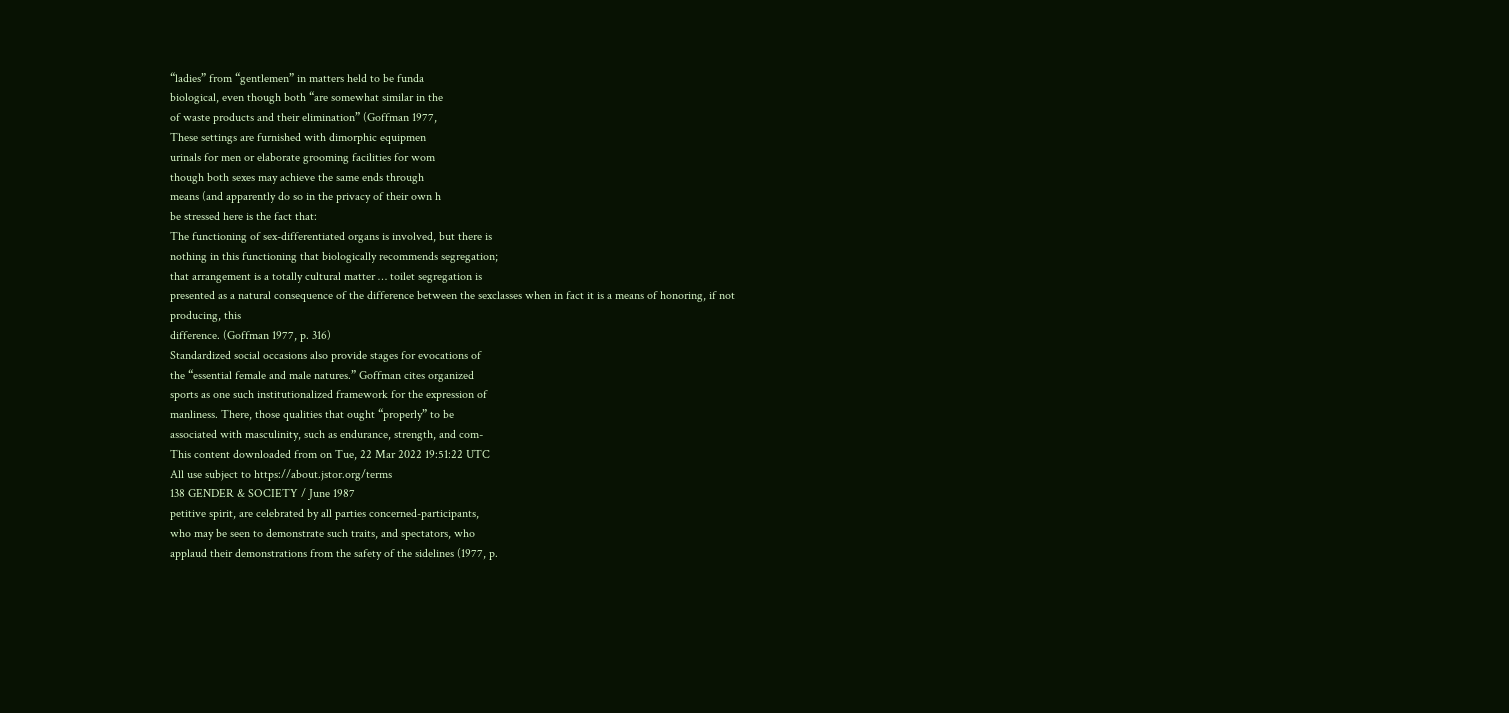“ladies” from “gentlemen” in matters held to be funda
biological, even though both “are somewhat similar in the
of waste products and their elimination” (Goffman 1977,
These settings are furnished with dimorphic equipmen
urinals for men or elaborate grooming facilities for wom
though both sexes may achieve the same ends through
means (and apparently do so in the privacy of their own h
be stressed here is the fact that:
The functioning of sex-differentiated organs is involved, but there is
nothing in this functioning that biologically recommends segregation;
that arrangement is a totally cultural matter … toilet segregation is
presented as a natural consequence of the difference between the sexclasses when in fact it is a means of honoring, if not producing, this
difference. (Goffman 1977, p. 316)
Standardized social occasions also provide stages for evocations of
the “essential female and male natures.” Goffman cites organized
sports as one such institutionalized framework for the expression of
manliness. There, those qualities that ought “properly” to be
associated with masculinity, such as endurance, strength, and com-
This content downloaded from on Tue, 22 Mar 2022 19:51:22 UTC
All use subject to https://about.jstor.org/terms
138 GENDER & SOCIETY / June 1987
petitive spirit, are celebrated by all parties concerned-participants,
who may be seen to demonstrate such traits, and spectators, who
applaud their demonstrations from the safety of the sidelines (1977, p.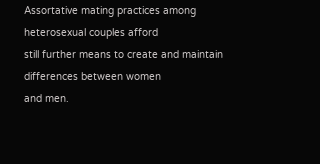Assortative mating practices among heterosexual couples afford
still further means to create and maintain differences between women
and men.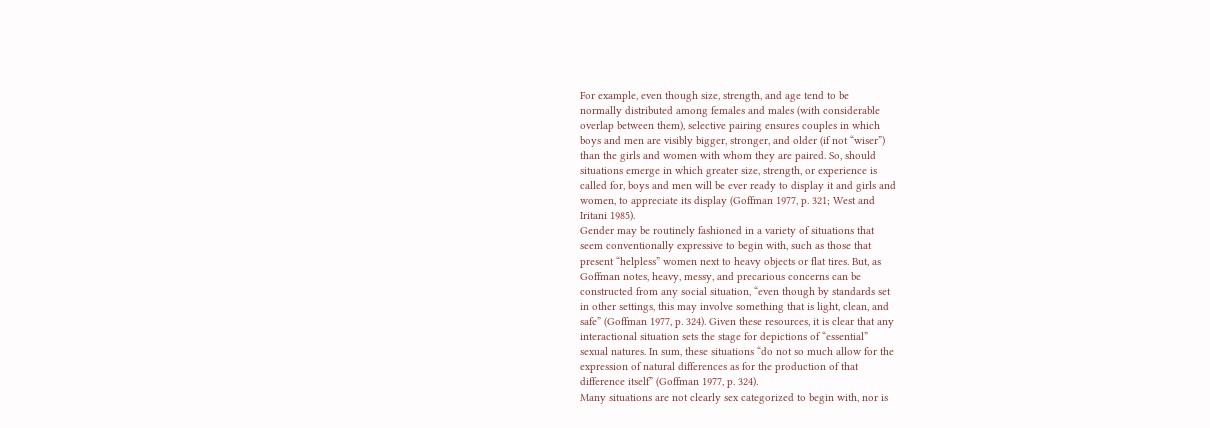For example, even though size, strength, and age tend to be
normally distributed among females and males (with considerable
overlap between them), selective pairing ensures couples in which
boys and men are visibly bigger, stronger, and older (if not “wiser”)
than the girls and women with whom they are paired. So, should
situations emerge in which greater size, strength, or experience is
called for, boys and men will be ever ready to display it and girls and
women, to appreciate its display (Goffman 1977, p. 321; West and
Iritani 1985).
Gender may be routinely fashioned in a variety of situations that
seem conventionally expressive to begin with, such as those that
present “helpless” women next to heavy objects or flat tires. But, as
Goffman notes, heavy, messy, and precarious concerns can be
constructed from any social situation, “even though by standards set
in other settings, this may involve something that is light, clean, and
safe” (Goffman 1977, p. 324). Given these resources, it is clear that any
interactional situation sets the stage for depictions of “essential”
sexual natures. In sum, these situations “do not so much allow for the
expression of natural differences as for the production of that
difference itself” (Goffman 1977, p. 324).
Many situations are not clearly sex categorized to begin with, nor is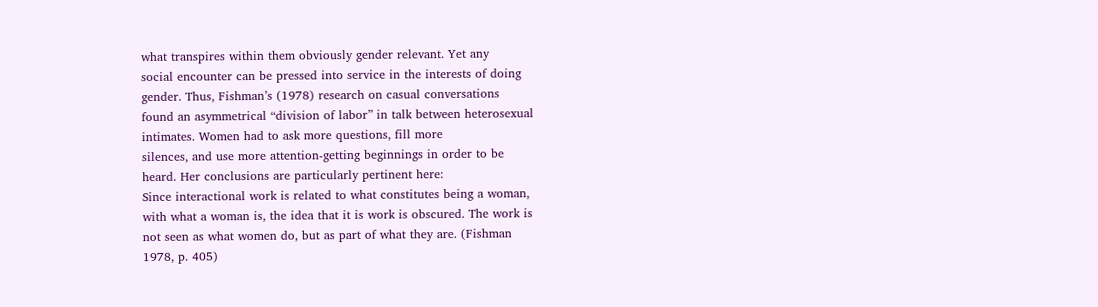what transpires within them obviously gender relevant. Yet any
social encounter can be pressed into service in the interests of doing
gender. Thus, Fishman’s (1978) research on casual conversations
found an asymmetrical “division of labor” in talk between heterosexual intimates. Women had to ask more questions, fill more
silences, and use more attention-getting beginnings in order to be
heard. Her conclusions are particularly pertinent here:
Since interactional work is related to what constitutes being a woman,
with what a woman is, the idea that it is work is obscured. The work is
not seen as what women do, but as part of what they are. (Fishman
1978, p. 405)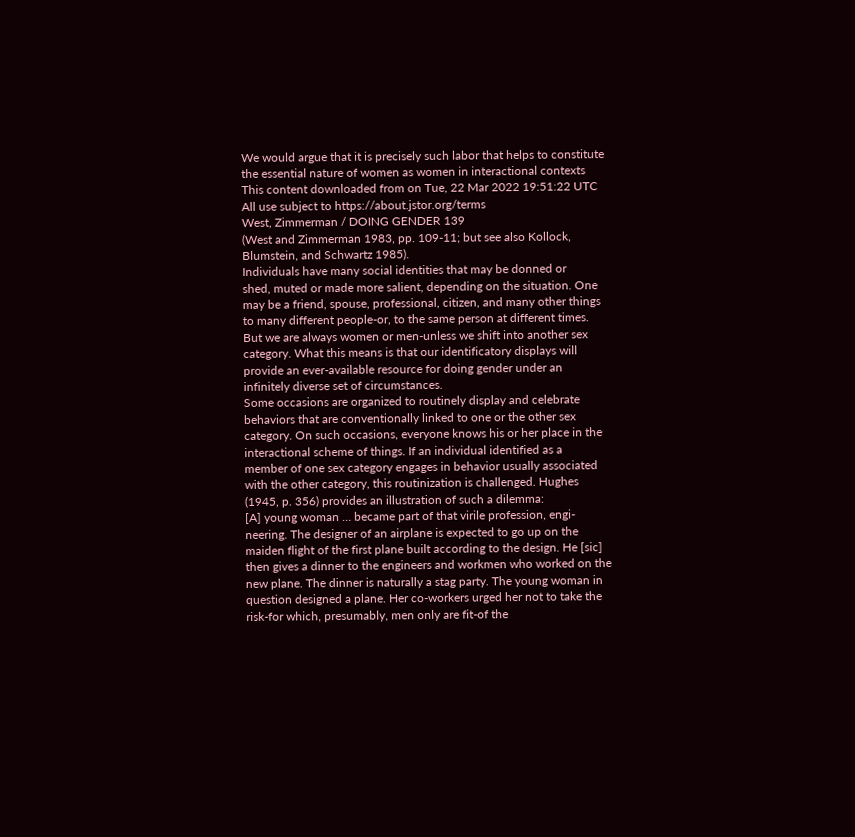We would argue that it is precisely such labor that helps to constitute
the essential nature of women as women in interactional contexts
This content downloaded from on Tue, 22 Mar 2022 19:51:22 UTC
All use subject to https://about.jstor.org/terms
West, Zimmerman / DOING GENDER 139
(West and Zimmerman 1983, pp. 109-11; but see also Kollock,
Blumstein, and Schwartz 1985).
Individuals have many social identities that may be donned or
shed, muted or made more salient, depending on the situation. One
may be a friend, spouse, professional, citizen, and many other things
to many different people-or, to the same person at different times.
But we are always women or men-unless we shift into another sex
category. What this means is that our identificatory displays will
provide an ever-available resource for doing gender under an
infinitely diverse set of circumstances.
Some occasions are organized to routinely display and celebrate
behaviors that are conventionally linked to one or the other sex
category. On such occasions, everyone knows his or her place in the
interactional scheme of things. If an individual identified as a
member of one sex category engages in behavior usually associated
with the other category, this routinization is challenged. Hughes
(1945, p. 356) provides an illustration of such a dilemma:
[A] young woman … became part of that virile profession, engi-
neering. The designer of an airplane is expected to go up on the
maiden flight of the first plane built according to the design. He [sic]
then gives a dinner to the engineers and workmen who worked on the
new plane. The dinner is naturally a stag party. The young woman in
question designed a plane. Her co-workers urged her not to take the
risk-for which, presumably, men only are fit-of the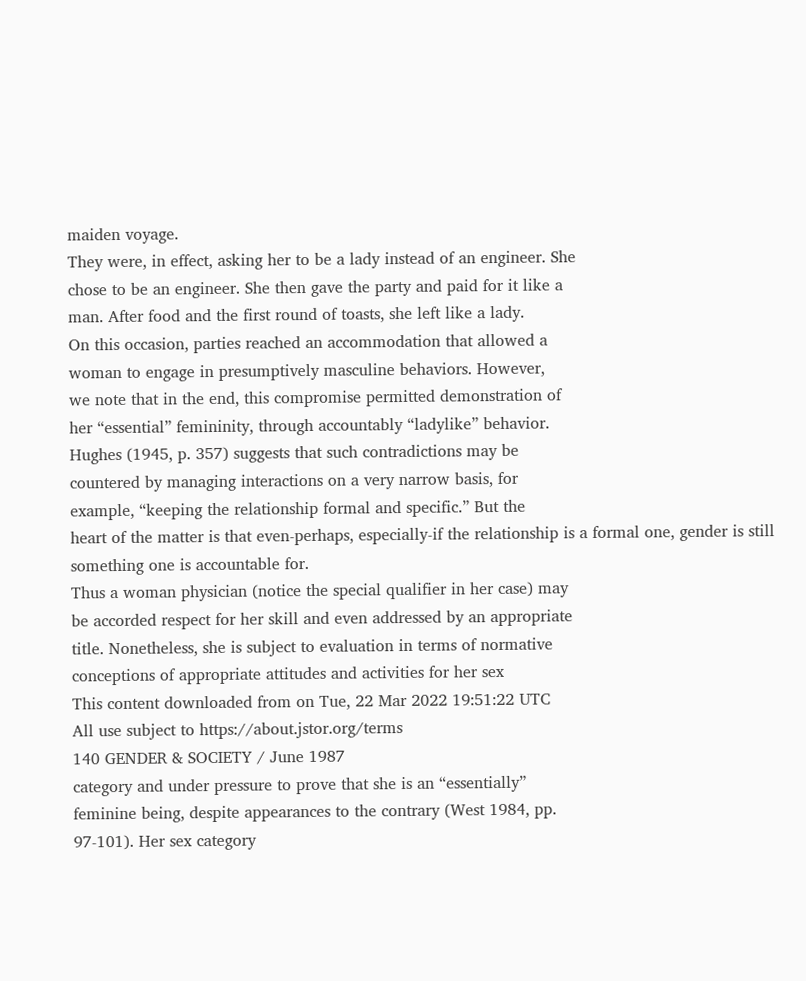maiden voyage.
They were, in effect, asking her to be a lady instead of an engineer. She
chose to be an engineer. She then gave the party and paid for it like a
man. After food and the first round of toasts, she left like a lady.
On this occasion, parties reached an accommodation that allowed a
woman to engage in presumptively masculine behaviors. However,
we note that in the end, this compromise permitted demonstration of
her “essential” femininity, through accountably “ladylike” behavior.
Hughes (1945, p. 357) suggests that such contradictions may be
countered by managing interactions on a very narrow basis, for
example, “keeping the relationship formal and specific.” But the
heart of the matter is that even-perhaps, especially-if the relationship is a formal one, gender is still something one is accountable for.
Thus a woman physician (notice the special qualifier in her case) may
be accorded respect for her skill and even addressed by an appropriate
title. Nonetheless, she is subject to evaluation in terms of normative
conceptions of appropriate attitudes and activities for her sex
This content downloaded from on Tue, 22 Mar 2022 19:51:22 UTC
All use subject to https://about.jstor.org/terms
140 GENDER & SOCIETY / June 1987
category and under pressure to prove that she is an “essentially”
feminine being, despite appearances to the contrary (West 1984, pp.
97-101). Her sex category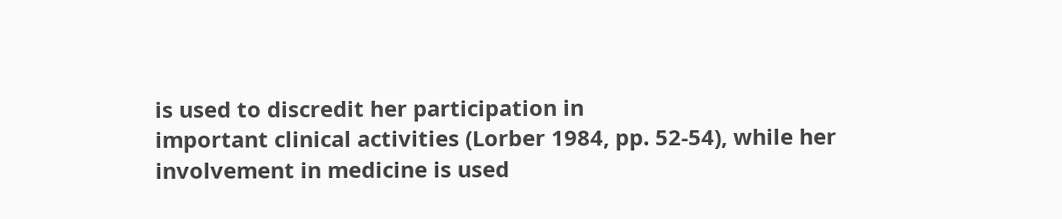is used to discredit her participation in
important clinical activities (Lorber 1984, pp. 52-54), while her
involvement in medicine is used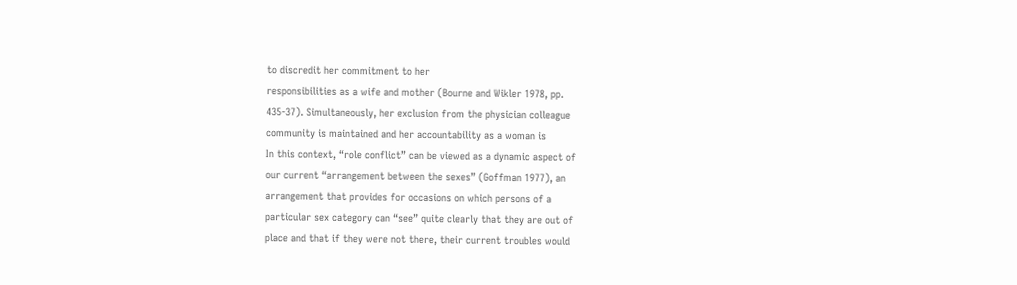to discredit her commitment to her
responsibilities as a wife and mother (Bourne and Wikler 1978, pp.
435-37). Simultaneously, her exclusion from the physician colleague
community is maintained and her accountability as a woman is
In this context, “role conflict” can be viewed as a dynamic aspect of
our current “arrangement between the sexes” (Goffman 1977), an
arrangement that provides for occasions on which persons of a
particular sex category can “see” quite clearly that they are out of
place and that if they were not there, their current troubles would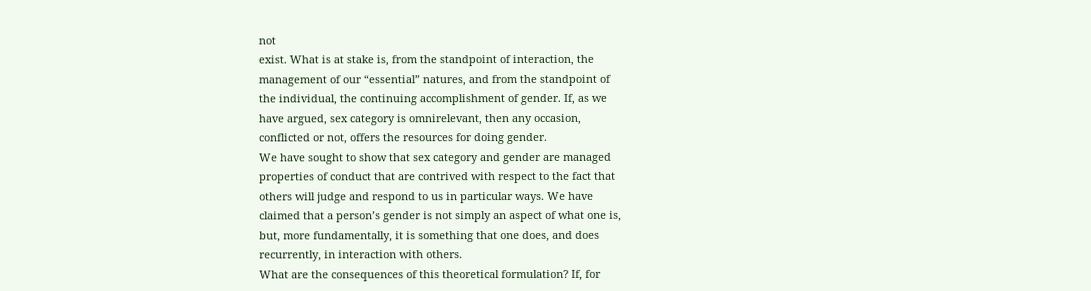not
exist. What is at stake is, from the standpoint of interaction, the
management of our “essential” natures, and from the standpoint of
the individual, the continuing accomplishment of gender. If, as we
have argued, sex category is omnirelevant, then any occasion,
conflicted or not, offers the resources for doing gender.
We have sought to show that sex category and gender are managed
properties of conduct that are contrived with respect to the fact that
others will judge and respond to us in particular ways. We have
claimed that a person’s gender is not simply an aspect of what one is,
but, more fundamentally, it is something that one does, and does
recurrently, in interaction with others.
What are the consequences of this theoretical formulation? If, for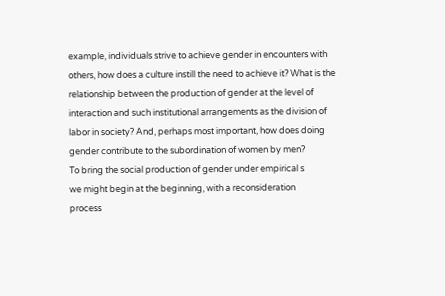example, individuals strive to achieve gender in encounters with
others, how does a culture instill the need to achieve it? What is the
relationship between the production of gender at the level of
interaction and such institutional arrangements as the division of
labor in society? And, perhaps most important, how does doing
gender contribute to the subordination of women by men?
To bring the social production of gender under empirical s
we might begin at the beginning, with a reconsideration
process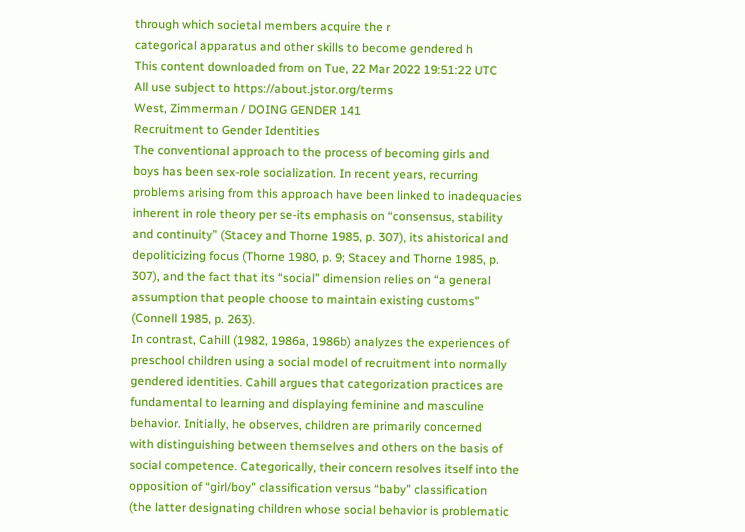through which societal members acquire the r
categorical apparatus and other skills to become gendered h
This content downloaded from on Tue, 22 Mar 2022 19:51:22 UTC
All use subject to https://about.jstor.org/terms
West, Zimmerman / DOING GENDER 141
Recruitment to Gender Identities
The conventional approach to the process of becoming girls and
boys has been sex-role socialization. In recent years, recurring
problems arising from this approach have been linked to inadequacies
inherent in role theory per se-its emphasis on “consensus, stability
and continuity” (Stacey and Thorne 1985, p. 307), its ahistorical and
depoliticizing focus (Thorne 1980, p. 9; Stacey and Thorne 1985, p.
307), and the fact that its “social” dimension relies on “a general
assumption that people choose to maintain existing customs”
(Connell 1985, p. 263).
In contrast, Cahill (1982, 1986a, 1986b) analyzes the experiences of
preschool children using a social model of recruitment into normally
gendered identities. Cahill argues that categorization practices are
fundamental to learning and displaying feminine and masculine
behavior. Initially, he observes, children are primarily concerned
with distinguishing between themselves and others on the basis of
social competence. Categorically, their concern resolves itself into the
opposition of “girl/boy” classification versus “baby” classification
(the latter designating children whose social behavior is problematic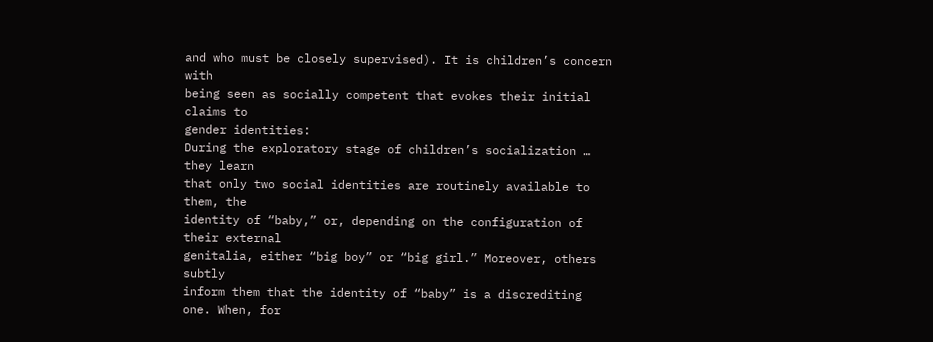and who must be closely supervised). It is children’s concern with
being seen as socially competent that evokes their initial claims to
gender identities:
During the exploratory stage of children’s socialization … they learn
that only two social identities are routinely available to them, the
identity of “baby,” or, depending on the configuration of their external
genitalia, either “big boy” or “big girl.” Moreover, others subtly
inform them that the identity of “baby” is a discrediting one. When, for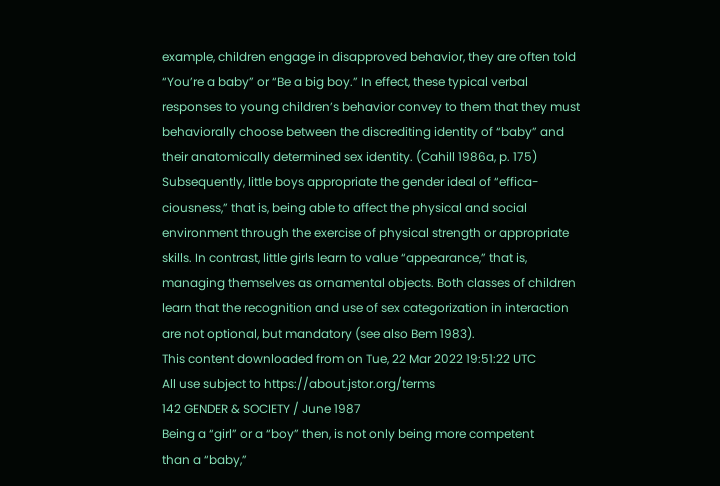example, children engage in disapproved behavior, they are often told
“You’re a baby” or “Be a big boy.” In effect, these typical verbal
responses to young children’s behavior convey to them that they must
behaviorally choose between the discrediting identity of “baby” and
their anatomically determined sex identity. (Cahill 1986a, p. 175)
Subsequently, little boys appropriate the gender ideal of “effica-
ciousness,” that is, being able to affect the physical and social
environment through the exercise of physical strength or appropriate
skills. In contrast, little girls learn to value “appearance,” that is,
managing themselves as ornamental objects. Both classes of children
learn that the recognition and use of sex categorization in interaction
are not optional, but mandatory (see also Bem 1983).
This content downloaded from on Tue, 22 Mar 2022 19:51:22 UTC
All use subject to https://about.jstor.org/terms
142 GENDER & SOCIETY / June 1987
Being a “girl” or a “boy” then, is not only being more competent
than a “baby,”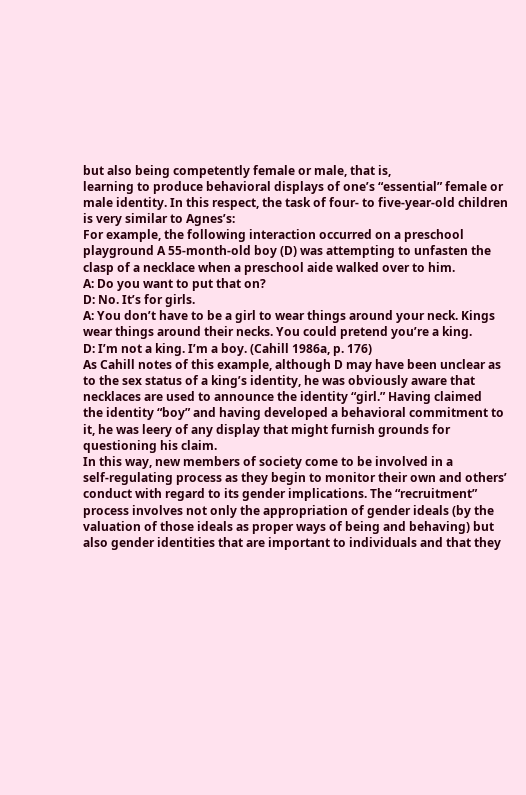but also being competently female or male, that is,
learning to produce behavioral displays of one’s “essential” female or
male identity. In this respect, the task of four- to five-year-old children
is very similar to Agnes’s:
For example, the following interaction occurred on a preschool
playground A 55-month-old boy (D) was attempting to unfasten the
clasp of a necklace when a preschool aide walked over to him.
A: Do you want to put that on?
D: No. It’s for girls.
A: You don’t have to be a girl to wear things around your neck. Kings
wear things around their necks. You could pretend you’re a king.
D: I’m not a king. I’m a boy. (Cahill 1986a, p. 176)
As Cahill notes of this example, although D may have been unclear as
to the sex status of a king’s identity, he was obviously aware that
necklaces are used to announce the identity “girl.” Having claimed
the identity “boy” and having developed a behavioral commitment to
it, he was leery of any display that might furnish grounds for
questioning his claim.
In this way, new members of society come to be involved in a
self-regulating process as they begin to monitor their own and others’
conduct with regard to its gender implications. The “recruitment”
process involves not only the appropriation of gender ideals (by the
valuation of those ideals as proper ways of being and behaving) but
also gender identities that are important to individuals and that they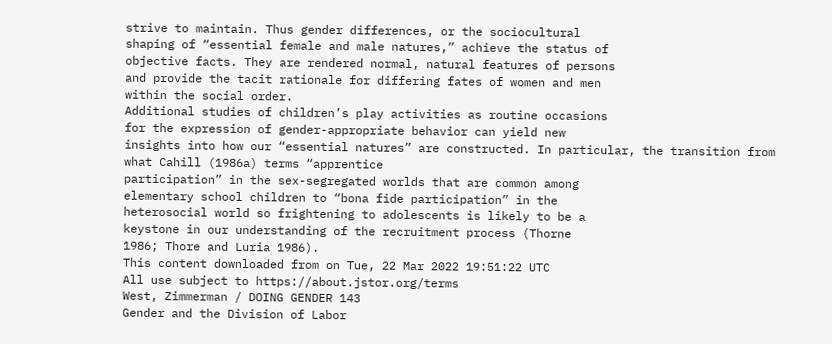strive to maintain. Thus gender differences, or the sociocultural
shaping of “essential female and male natures,” achieve the status of
objective facts. They are rendered normal, natural features of persons
and provide the tacit rationale for differing fates of women and men
within the social order.
Additional studies of children’s play activities as routine occasions
for the expression of gender-appropriate behavior can yield new
insights into how our “essential natures” are constructed. In particular, the transition from what Cahill (1986a) terms “apprentice
participation” in the sex-segregated worlds that are common among
elementary school children to “bona fide participation” in the
heterosocial world so frightening to adolescents is likely to be a
keystone in our understanding of the recruitment process (Thorne
1986; Thore and Luria 1986).
This content downloaded from on Tue, 22 Mar 2022 19:51:22 UTC
All use subject to https://about.jstor.org/terms
West, Zimmerman / DOING GENDER 143
Gender and the Division of Labor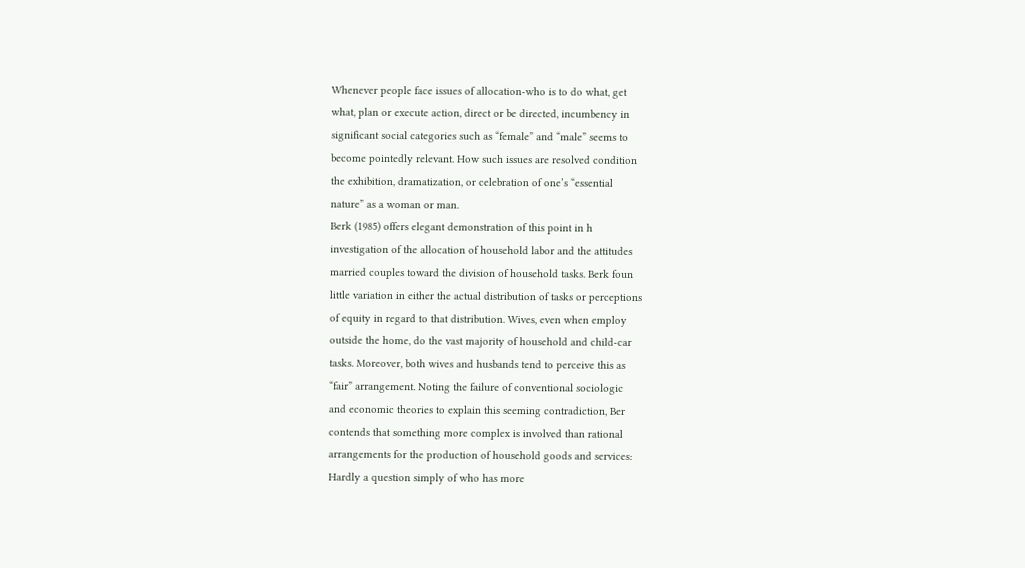Whenever people face issues of allocation-who is to do what, get
what, plan or execute action, direct or be directed, incumbency in
significant social categories such as “female” and “male” seems to
become pointedly relevant. How such issues are resolved condition
the exhibition, dramatization, or celebration of one’s “essential
nature” as a woman or man.
Berk (1985) offers elegant demonstration of this point in h
investigation of the allocation of household labor and the attitudes
married couples toward the division of household tasks. Berk foun
little variation in either the actual distribution of tasks or perceptions
of equity in regard to that distribution. Wives, even when employ
outside the home, do the vast majority of household and child-car
tasks. Moreover, both wives and husbands tend to perceive this as
“fair” arrangement. Noting the failure of conventional sociologic
and economic theories to explain this seeming contradiction, Ber
contends that something more complex is involved than rational
arrangements for the production of household goods and services:
Hardly a question simply of who has more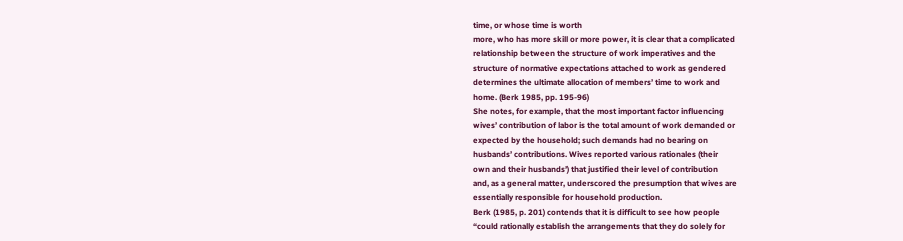time, or whose time is worth
more, who has more skill or more power, it is clear that a complicated
relationship between the structure of work imperatives and the
structure of normative expectations attached to work as gendered
determines the ultimate allocation of members’ time to work and
home. (Berk 1985, pp. 195-96)
She notes, for example, that the most important factor influencing
wives’ contribution of labor is the total amount of work demanded or
expected by the household; such demands had no bearing on
husbands’ contributions. Wives reported various rationales (their
own and their husbands’) that justified their level of contribution
and, as a general matter, underscored the presumption that wives are
essentially responsible for household production.
Berk (1985, p. 201) contends that it is difficult to see how people
“could rationally establish the arrangements that they do solely for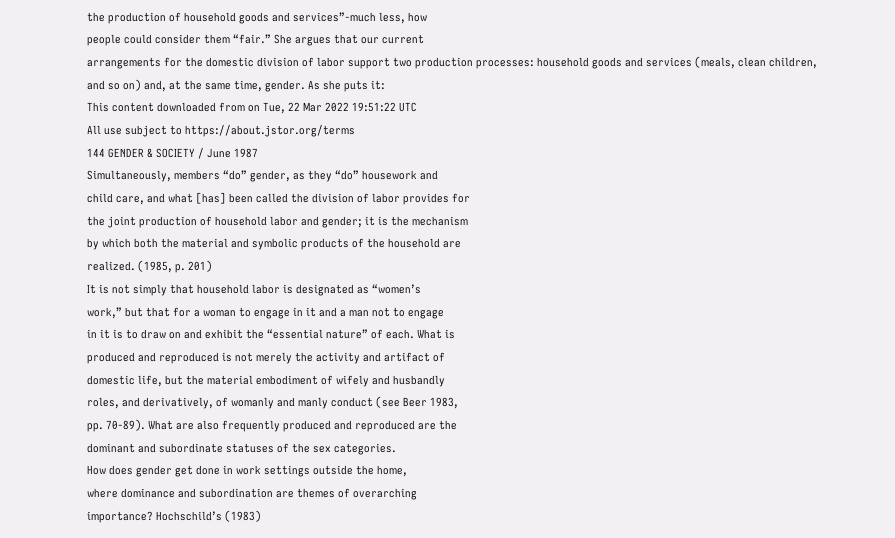the production of household goods and services”-much less, how
people could consider them “fair.” She argues that our current
arrangements for the domestic division of labor support two production processes: household goods and services (meals, clean children,
and so on) and, at the same time, gender. As she puts it:
This content downloaded from on Tue, 22 Mar 2022 19:51:22 UTC
All use subject to https://about.jstor.org/terms
144 GENDER & SOCIETY / June 1987
Simultaneously, members “do” gender, as they “do” housework and
child care, and what [has] been called the division of labor provides for
the joint production of household labor and gender; it is the mechanism
by which both the material and symbolic products of the household are
realized. (1985, p. 201)
It is not simply that household labor is designated as “women’s
work,” but that for a woman to engage in it and a man not to engage
in it is to draw on and exhibit the “essential nature” of each. What is
produced and reproduced is not merely the activity and artifact of
domestic life, but the material embodiment of wifely and husbandly
roles, and derivatively, of womanly and manly conduct (see Beer 1983,
pp. 70-89). What are also frequently produced and reproduced are the
dominant and subordinate statuses of the sex categories.
How does gender get done in work settings outside the home,
where dominance and subordination are themes of overarching
importance? Hochschild’s (1983)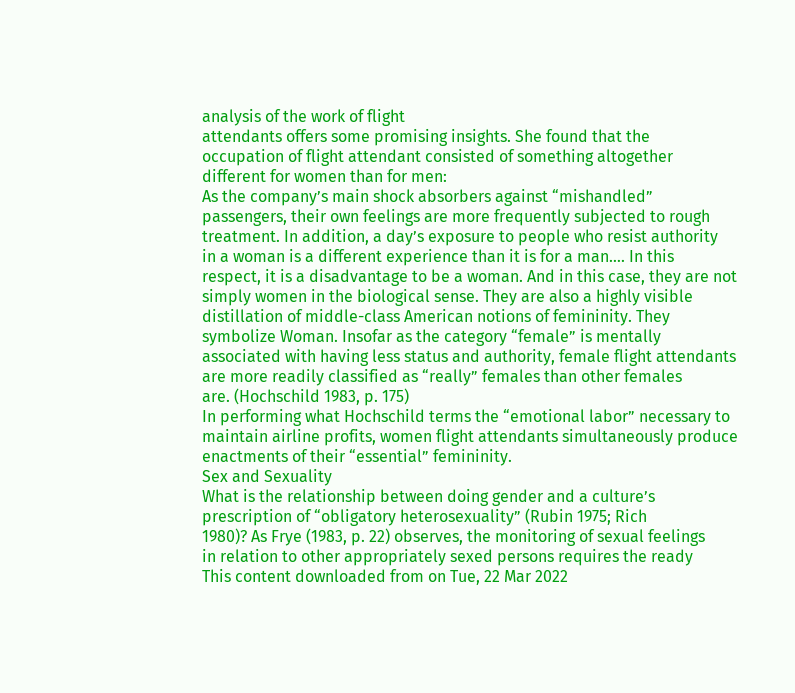analysis of the work of flight
attendants offers some promising insights. She found that the
occupation of flight attendant consisted of something altogether
different for women than for men:
As the company’s main shock absorbers against “mishandled” passengers, their own feelings are more frequently subjected to rough
treatment. In addition, a day’s exposure to people who resist authority
in a woman is a different experience than it is for a man…. In this
respect, it is a disadvantage to be a woman. And in this case, they are not
simply women in the biological sense. They are also a highly visible
distillation of middle-class American notions of femininity. They
symbolize Woman. Insofar as the category “female” is mentally
associated with having less status and authority, female flight attendants are more readily classified as “really” females than other females
are. (Hochschild 1983, p. 175)
In performing what Hochschild terms the “emotional labor” necessary to maintain airline profits, women flight attendants simultaneously produce enactments of their “essential” femininity.
Sex and Sexuality
What is the relationship between doing gender and a culture’s
prescription of “obligatory heterosexuality” (Rubin 1975; Rich
1980)? As Frye (1983, p. 22) observes, the monitoring of sexual feelings
in relation to other appropriately sexed persons requires the ready
This content downloaded from on Tue, 22 Mar 2022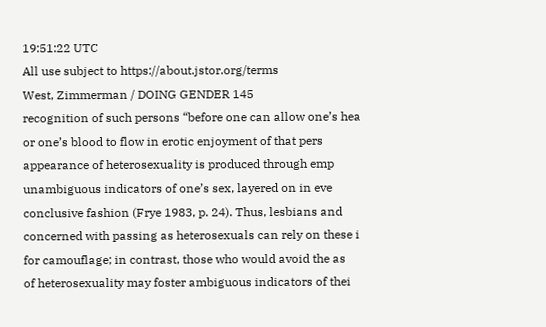19:51:22 UTC
All use subject to https://about.jstor.org/terms
West, Zimmerman / DOING GENDER 145
recognition of such persons “before one can allow one’s hea
or one’s blood to flow in erotic enjoyment of that pers
appearance of heterosexuality is produced through emp
unambiguous indicators of one’s sex, layered on in eve
conclusive fashion (Frye 1983, p. 24). Thus, lesbians and
concerned with passing as heterosexuals can rely on these i
for camouflage; in contrast, those who would avoid the as
of heterosexuality may foster ambiguous indicators of thei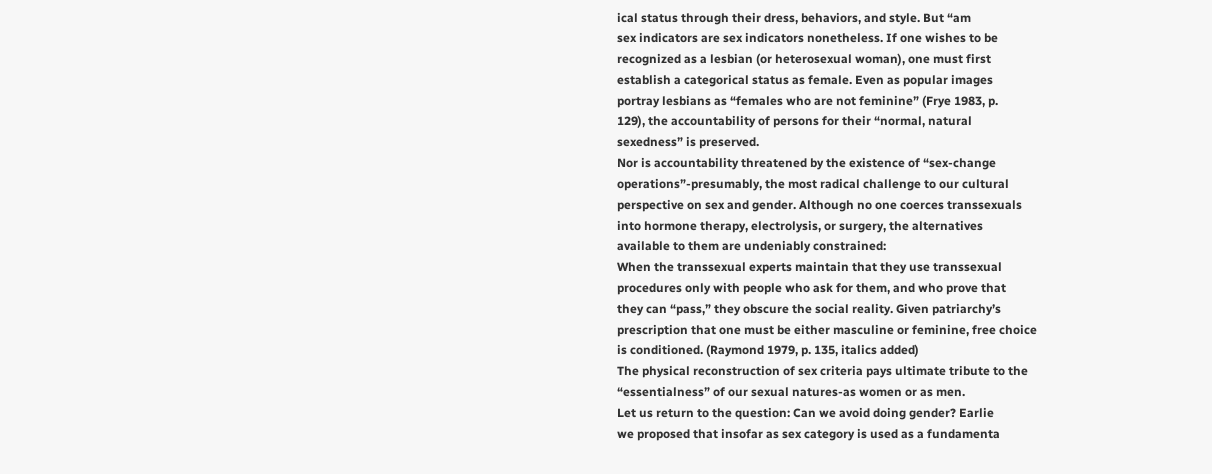ical status through their dress, behaviors, and style. But “am
sex indicators are sex indicators nonetheless. If one wishes to be
recognized as a lesbian (or heterosexual woman), one must first
establish a categorical status as female. Even as popular images
portray lesbians as “females who are not feminine” (Frye 1983, p.
129), the accountability of persons for their “normal, natural
sexedness” is preserved.
Nor is accountability threatened by the existence of “sex-change
operations”-presumably, the most radical challenge to our cultural
perspective on sex and gender. Although no one coerces transsexuals
into hormone therapy, electrolysis, or surgery, the alternatives
available to them are undeniably constrained:
When the transsexual experts maintain that they use transsexual
procedures only with people who ask for them, and who prove that
they can “pass,” they obscure the social reality. Given patriarchy’s
prescription that one must be either masculine or feminine, free choice
is conditioned. (Raymond 1979, p. 135, italics added)
The physical reconstruction of sex criteria pays ultimate tribute to the
“essentialness” of our sexual natures-as women or as men.
Let us return to the question: Can we avoid doing gender? Earlie
we proposed that insofar as sex category is used as a fundamenta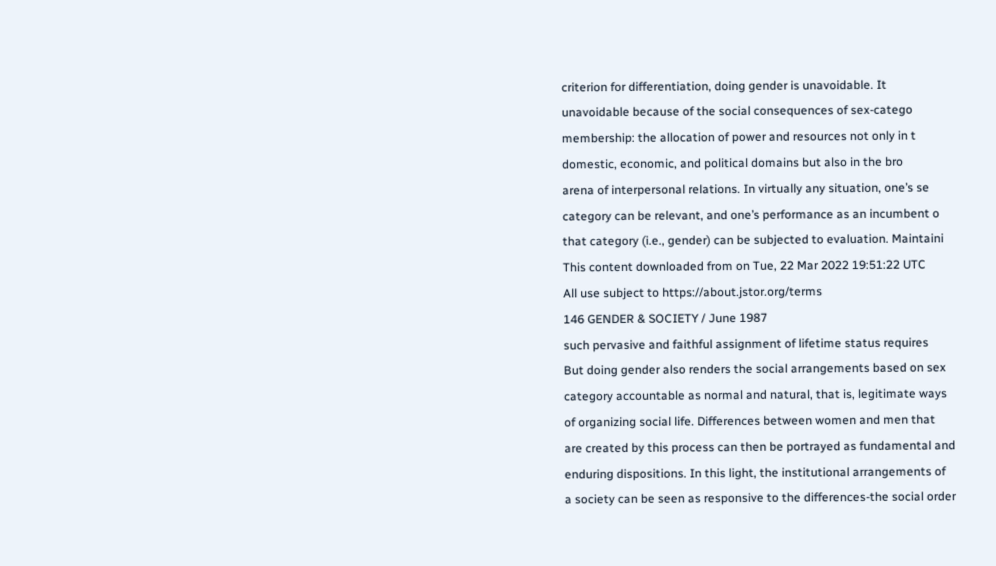criterion for differentiation, doing gender is unavoidable. It
unavoidable because of the social consequences of sex-catego
membership: the allocation of power and resources not only in t
domestic, economic, and political domains but also in the bro
arena of interpersonal relations. In virtually any situation, one’s se
category can be relevant, and one’s performance as an incumbent o
that category (i.e., gender) can be subjected to evaluation. Maintaini
This content downloaded from on Tue, 22 Mar 2022 19:51:22 UTC
All use subject to https://about.jstor.org/terms
146 GENDER & SOCIETY / June 1987
such pervasive and faithful assignment of lifetime status requires
But doing gender also renders the social arrangements based on sex
category accountable as normal and natural, that is, legitimate ways
of organizing social life. Differences between women and men that
are created by this process can then be portrayed as fundamental and
enduring dispositions. In this light, the institutional arrangements of
a society can be seen as responsive to the differences-the social order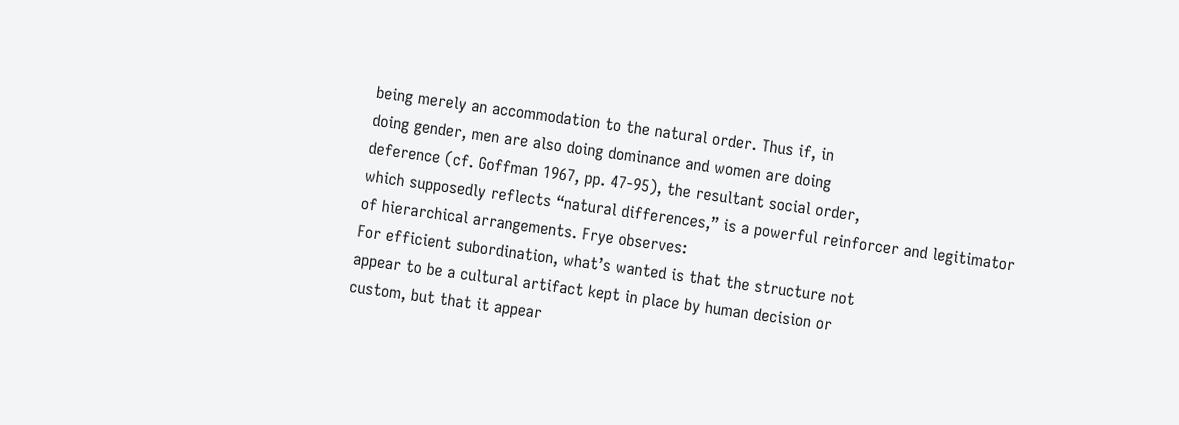being merely an accommodation to the natural order. Thus if, in
doing gender, men are also doing dominance and women are doing
deference (cf. Goffman 1967, pp. 47-95), the resultant social order,
which supposedly reflects “natural differences,” is a powerful reinforcer and legitimator of hierarchical arrangements. Frye observes:
For efficient subordination, what’s wanted is that the structure not
appear to be a cultural artifact kept in place by human decision or
custom, but that it appear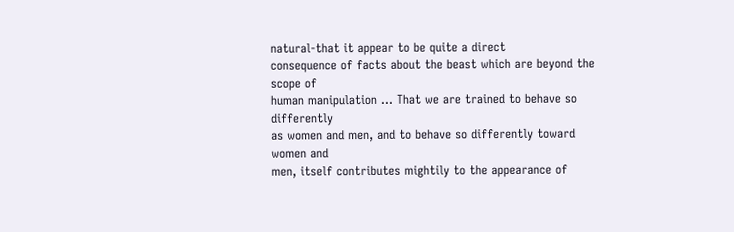natural-that it appear to be quite a direct
consequence of facts about the beast which are beyond the scope of
human manipulation … That we are trained to behave so differently
as women and men, and to behave so differently toward women and
men, itself contributes mightily to the appearance of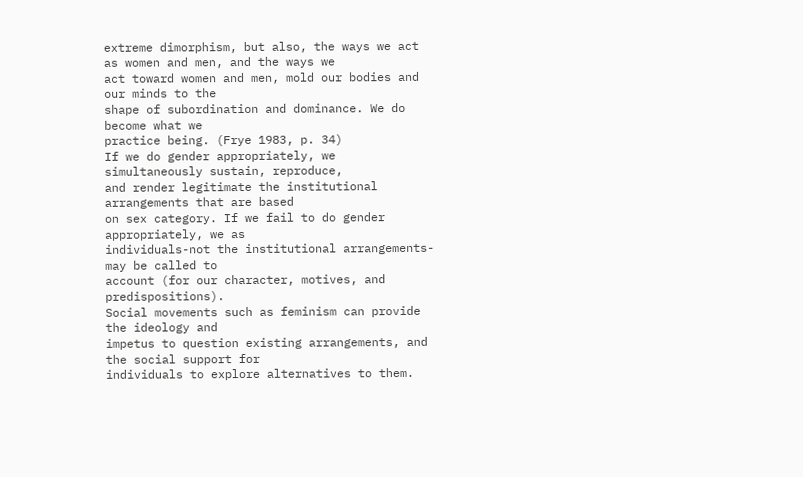extreme dimorphism, but also, the ways we act as women and men, and the ways we
act toward women and men, mold our bodies and our minds to the
shape of subordination and dominance. We do become what we
practice being. (Frye 1983, p. 34)
If we do gender appropriately, we simultaneously sustain, reproduce,
and render legitimate the institutional arrangements that are based
on sex category. If we fail to do gender appropriately, we as
individuals-not the institutional arrangements-may be called to
account (for our character, motives, and predispositions).
Social movements such as feminism can provide the ideology and
impetus to question existing arrangements, and the social support for
individuals to explore alternatives to them.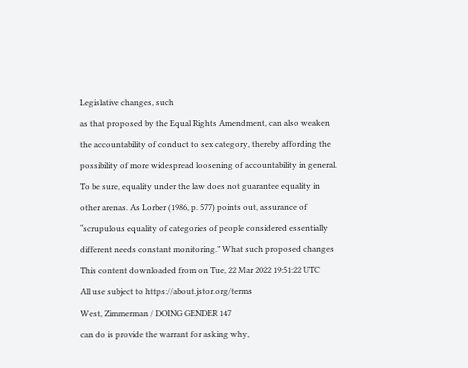Legislative changes, such
as that proposed by the Equal Rights Amendment, can also weaken
the accountability of conduct to sex category, thereby affording the
possibility of more widespread loosening of accountability in general.
To be sure, equality under the law does not guarantee equality in
other arenas. As Lorber (1986, p. 577) points out, assurance of
“scrupulous equality of categories of people considered essentially
different needs constant monitoring.” What such proposed changes
This content downloaded from on Tue, 22 Mar 2022 19:51:22 UTC
All use subject to https://about.jstor.org/terms
West, Zimmerman / DOING GENDER 147
can do is provide the warrant for asking why,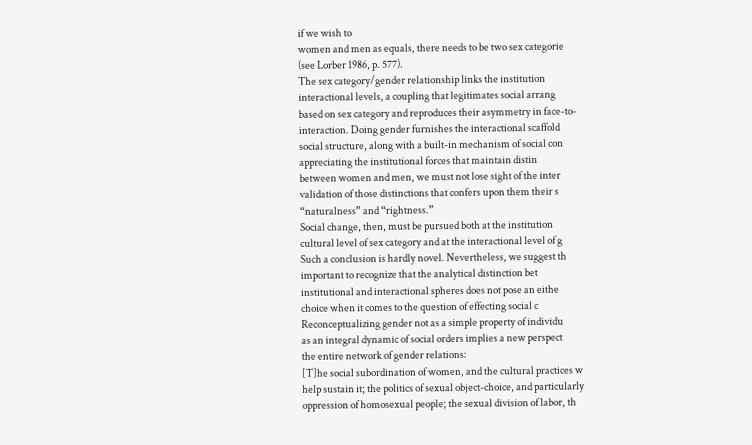if we wish to
women and men as equals, there needs to be two sex categorie
(see Lorber 1986, p. 577).
The sex category/gender relationship links the institution
interactional levels, a coupling that legitimates social arrang
based on sex category and reproduces their asymmetry in face-to-
interaction. Doing gender furnishes the interactional scaffold
social structure, along with a built-in mechanism of social con
appreciating the institutional forces that maintain distin
between women and men, we must not lose sight of the inter
validation of those distinctions that confers upon them their s
“naturalness” and “rightness.”
Social change, then, must be pursued both at the institution
cultural level of sex category and at the interactional level of g
Such a conclusion is hardly novel. Nevertheless, we suggest th
important to recognize that the analytical distinction bet
institutional and interactional spheres does not pose an eithe
choice when it comes to the question of effecting social c
Reconceptualizing gender not as a simple property of individu
as an integral dynamic of social orders implies a new perspect
the entire network of gender relations:
[T]he social subordination of women, and the cultural practices w
help sustain it; the politics of sexual object-choice, and particularly
oppression of homosexual people; the sexual division of labor, th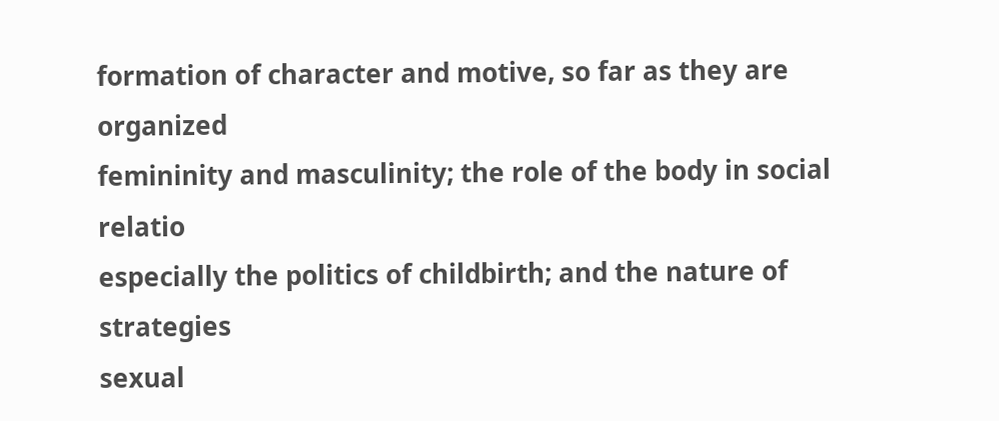formation of character and motive, so far as they are organized
femininity and masculinity; the role of the body in social relatio
especially the politics of childbirth; and the nature of strategies
sexual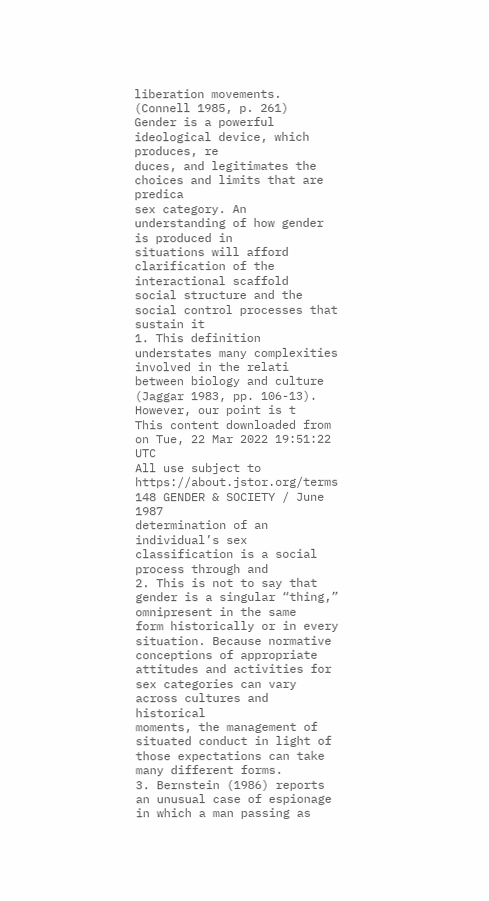liberation movements. (Connell 1985, p. 261)
Gender is a powerful ideological device, which produces, re
duces, and legitimates the choices and limits that are predica
sex category. An understanding of how gender is produced in
situations will afford clarification of the interactional scaffold
social structure and the social control processes that sustain it
1. This definition understates many complexities involved in the relati
between biology and culture (Jaggar 1983, pp. 106-13). However, our point is t
This content downloaded from on Tue, 22 Mar 2022 19:51:22 UTC
All use subject to https://about.jstor.org/terms
148 GENDER & SOCIETY / June 1987
determination of an individual’s sex classification is a social process through and
2. This is not to say that gender is a singular “thing,” omnipresent in the same
form historically or in every situation. Because normative conceptions of appropriate
attitudes and activities for sex categories can vary across cultures and historical
moments, the management of situated conduct in light of those expectations can take
many different forms.
3. Bernstein (1986) reports an unusual case of espionage in which a man passing as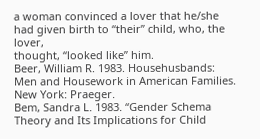a woman convinced a lover that he/she had given birth to “their” child, who, the lover,
thought, “looked like” him.
Beer, William R. 1983. Househusbands: Men and Housework in American Families.
New York: Praeger.
Bem, Sandra L. 1983. “Gender Schema Theory and Its Implications for Child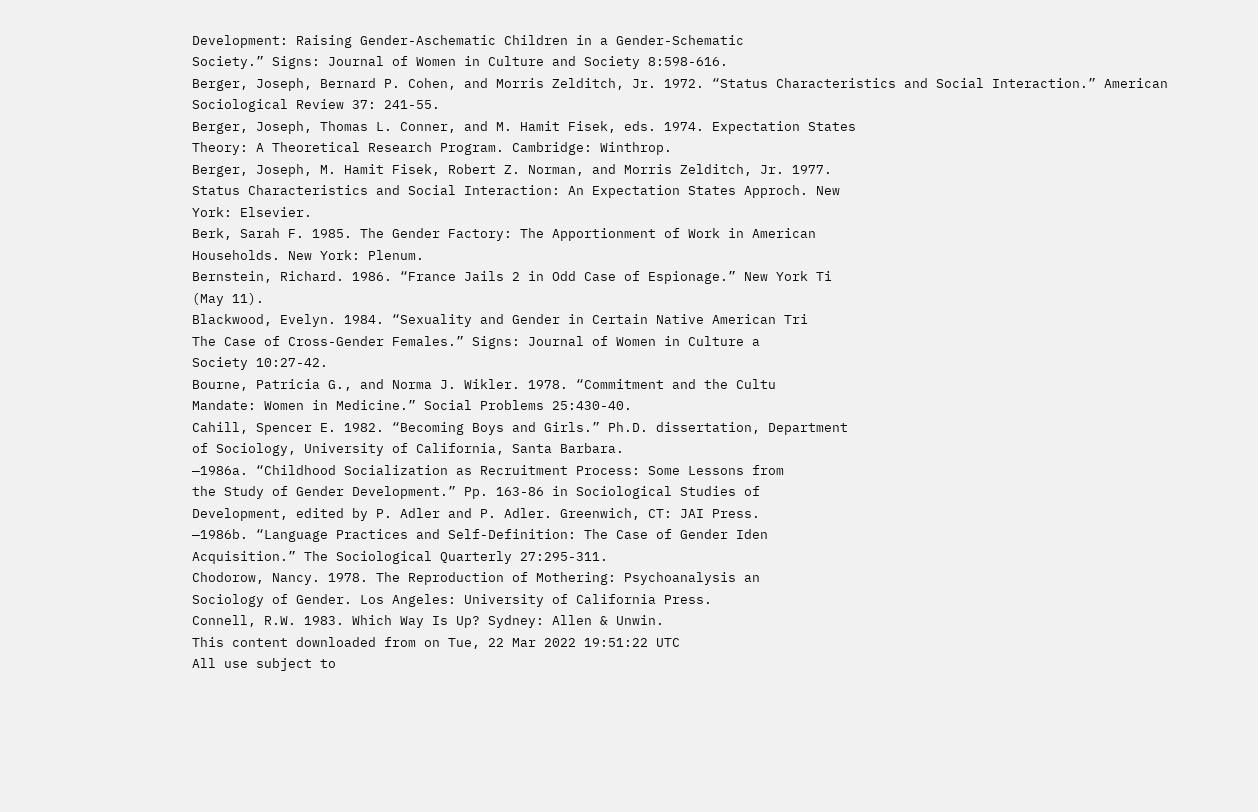Development: Raising Gender-Aschematic Children in a Gender-Schematic
Society.” Signs: Journal of Women in Culture and Society 8:598-616.
Berger, Joseph, Bernard P. Cohen, and Morris Zelditch, Jr. 1972. “Status Characteristics and Social Interaction.” American Sociological Review 37: 241-55.
Berger, Joseph, Thomas L. Conner, and M. Hamit Fisek, eds. 1974. Expectation States
Theory: A Theoretical Research Program. Cambridge: Winthrop.
Berger, Joseph, M. Hamit Fisek, Robert Z. Norman, and Morris Zelditch, Jr. 1977.
Status Characteristics and Social Interaction: An Expectation States Approch. New
York: Elsevier.
Berk, Sarah F. 1985. The Gender Factory: The Apportionment of Work in American
Households. New York: Plenum.
Bernstein, Richard. 1986. “France Jails 2 in Odd Case of Espionage.” New York Ti
(May 11).
Blackwood, Evelyn. 1984. “Sexuality and Gender in Certain Native American Tri
The Case of Cross-Gender Females.” Signs: Journal of Women in Culture a
Society 10:27-42.
Bourne, Patricia G., and Norma J. Wikler. 1978. “Commitment and the Cultu
Mandate: Women in Medicine.” Social Problems 25:430-40.
Cahill, Spencer E. 1982. “Becoming Boys and Girls.” Ph.D. dissertation, Department
of Sociology, University of California, Santa Barbara.
—1986a. “Childhood Socialization as Recruitment Process: Some Lessons from
the Study of Gender Development.” Pp. 163-86 in Sociological Studies of
Development, edited by P. Adler and P. Adler. Greenwich, CT: JAI Press.
—1986b. “Language Practices and Self-Definition: The Case of Gender Iden
Acquisition.” The Sociological Quarterly 27:295-311.
Chodorow, Nancy. 1978. The Reproduction of Mothering: Psychoanalysis an
Sociology of Gender. Los Angeles: University of California Press.
Connell, R.W. 1983. Which Way Is Up? Sydney: Allen & Unwin.
This content downloaded from on Tue, 22 Mar 2022 19:51:22 UTC
All use subject to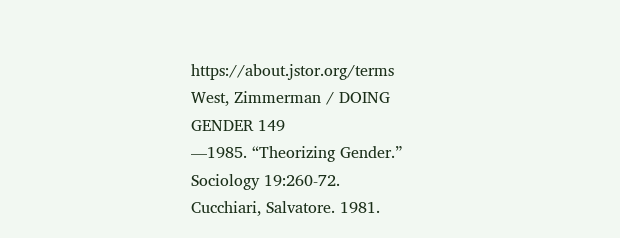https://about.jstor.org/terms
West, Zimmerman / DOING GENDER 149
—1985. “Theorizing Gender.” Sociology 19:260-72.
Cucchiari, Salvatore. 1981.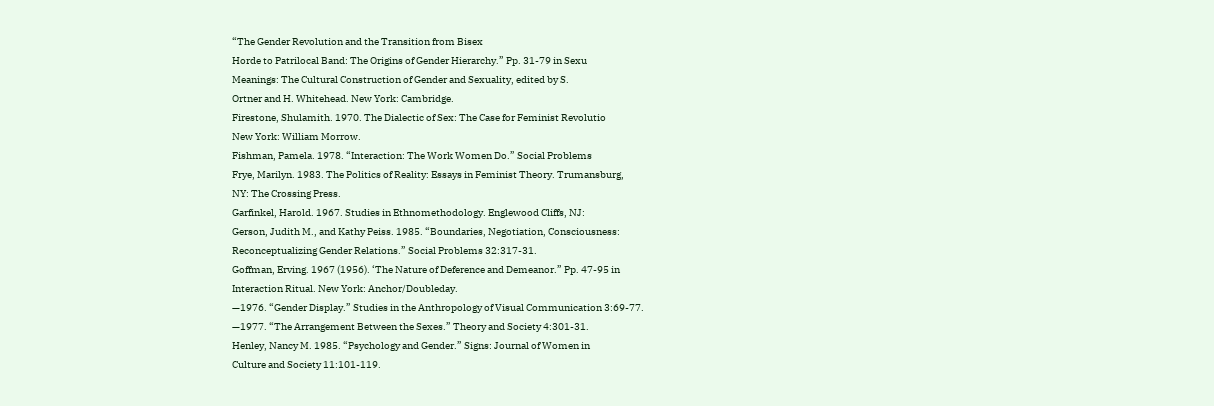“The Gender Revolution and the Transition from Bisex
Horde to Patrilocal Band: The Origins of Gender Hierarchy.” Pp. 31-79 in Sexu
Meanings: The Cultural Construction of Gender and Sexuality, edited by S.
Ortner and H. Whitehead. New York: Cambridge.
Firestone, Shulamith. 1970. The Dialectic of Sex: The Case for Feminist Revolutio
New York: William Morrow.
Fishman, Pamela. 1978. “Interaction: The Work Women Do.” Social Problems
Frye, Marilyn. 1983. The Politics of Reality: Essays in Feminist Theory. Trumansburg,
NY: The Crossing Press.
Garfinkel, Harold. 1967. Studies in Ethnomethodology. Englewood Cliffs, NJ:
Gerson, Judith M., and Kathy Peiss. 1985. “Boundaries, Negotiation, Consciousness:
Reconceptualizing Gender Relations.” Social Problems 32:317-31.
Goffman, Erving. 1967 (1956). ‘The Nature of Deference and Demeanor.” Pp. 47-95 in
Interaction Ritual. New York: Anchor/Doubleday.
—1976. “Gender Display.” Studies in the Anthropology of Visual Communication 3:69-77.
—1977. “The Arrangement Between the Sexes.” Theory and Society 4:301-31.
Henley, Nancy M. 1985. “Psychology and Gender.” Signs: Journal of Women in
Culture and Society 11:101-119.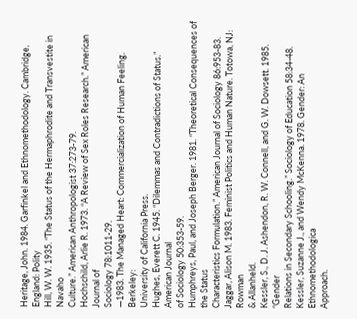Heritage, John. 1984. Garfinkel and Ethnomethodology. Cambridge, England: Polity
Hill, W. W. 1935. “The Status of the Hermaphrodite and Transvestite in Navaho
Culture.” American Anthropologist 37:273-79.
Hochschild, Arlie R. 1973. “A Review of Sex Roles Research.” American Journal of
Sociology 78:1011-29.
—1983. The Managed Heart: Commercialization of Human Feeling. Berkeley:
University of California Press.
Hughes, Everett C. 1945. “Dilemmas and Contradictions of Status.” American Journal
of Sociology 50:353-59.
Humphreys, Paul, and Joseph Berger. 1981. “Theoretical Consequences of the Status
Characteristics Formulation.” American Journal of Sociology 86:953-83.
Jaggar, Alison M. 1983. Feminist Politics and Human Nature. Totowa, NJ: Rowman
& Allanheld.
Kessler, S., D. J. Ashendon, R. W. Connell, and G. W. Dowsett. 1985. “Gender
Relations in Secondary Schooling.” Sociology of Education 58:34-48.
Kessler, Suzanne J., and Wendy McKenna. 1978. Gender: An Ethnomethodologica
Approach.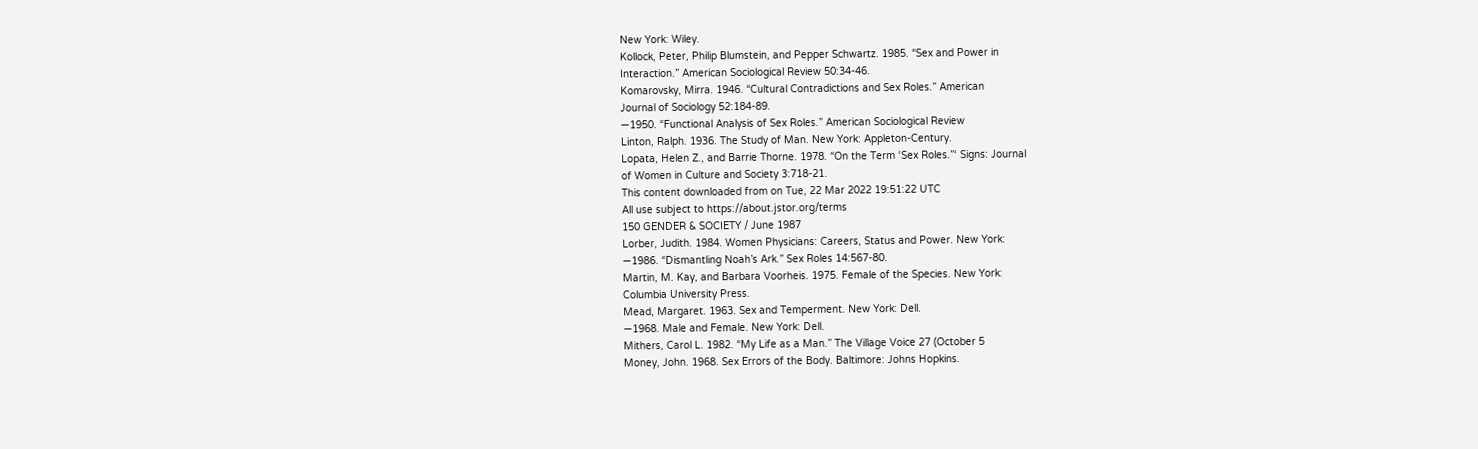New York: Wiley.
Kollock, Peter, Philip Blumstein, and Pepper Schwartz. 1985. “Sex and Power in
Interaction.” American Sociological Review 50:34-46.
Komarovsky, Mirra. 1946. “Cultural Contradictions and Sex Roles.” American
Journal of Sociology 52:184-89.
—1950. “Functional Analysis of Sex Roles.” American Sociological Review
Linton, Ralph. 1936. The Study of Man. New York: Appleton-Century.
Lopata, Helen Z., and Barrie Thorne. 1978. “On the Term ‘Sex Roles.”‘ Signs: Journal
of Women in Culture and Society 3:718-21.
This content downloaded from on Tue, 22 Mar 2022 19:51:22 UTC
All use subject to https://about.jstor.org/terms
150 GENDER & SOCIETY / June 1987
Lorber, Judith. 1984. Women Physicians: Careers, Status and Power. New York:
—1986. “Dismantling Noah’s Ark.” Sex Roles 14:567-80.
Martin, M. Kay, and Barbara Voorheis. 1975. Female of the Species. New York:
Columbia University Press.
Mead, Margaret. 1963. Sex and Temperment. New York: Dell.
—1968. Male and Female. New York: Dell.
Mithers, Carol L. 1982. “My Life as a Man.” The Village Voice 27 (October 5
Money, John. 1968. Sex Errors of the Body. Baltimore: Johns Hopkins.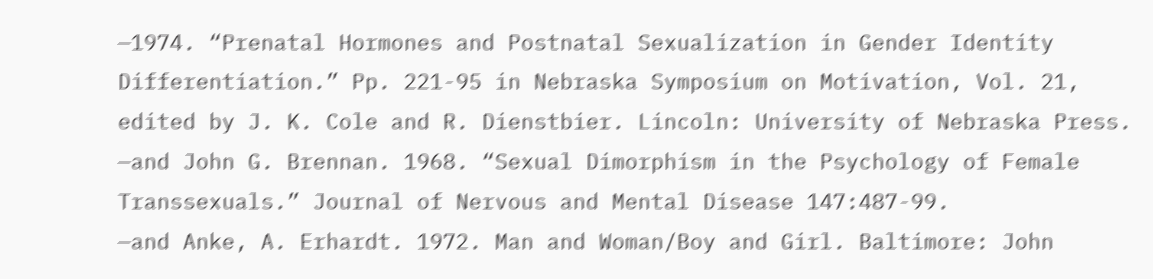—1974. “Prenatal Hormones and Postnatal Sexualization in Gender Identity
Differentiation.” Pp. 221-95 in Nebraska Symposium on Motivation, Vol. 21,
edited by J. K. Cole and R. Dienstbier. Lincoln: University of Nebraska Press.
—and John G. Brennan. 1968. “Sexual Dimorphism in the Psychology of Female
Transsexuals.” Journal of Nervous and Mental Disease 147:487-99.
—and Anke, A. Erhardt. 1972. Man and Woman/Boy and Girl. Baltimore: John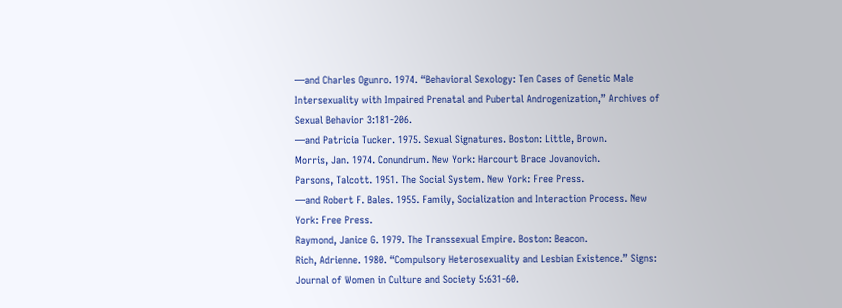—and Charles Ogunro. 1974. “Behavioral Sexology: Ten Cases of Genetic Male
Intersexuality with Impaired Prenatal and Pubertal Androgenization,” Archives of
Sexual Behavior 3:181-206.
—and Patricia Tucker. 1975. Sexual Signatures. Boston: Little, Brown.
Morris, Jan. 1974. Conundrum. New York: Harcourt Brace Jovanovich.
Parsons, Talcott. 1951. The Social System. New York: Free Press.
—and Robert F. Bales. 1955. Family, Socialization and Interaction Process. New
York: Free Press.
Raymond, Janice G. 1979. The Transsexual Empire. Boston: Beacon.
Rich, Adrienne. 1980. “Compulsory Heterosexuality and Lesbian Existence.” Signs:
Journal of Women in Culture and Society 5:631-60.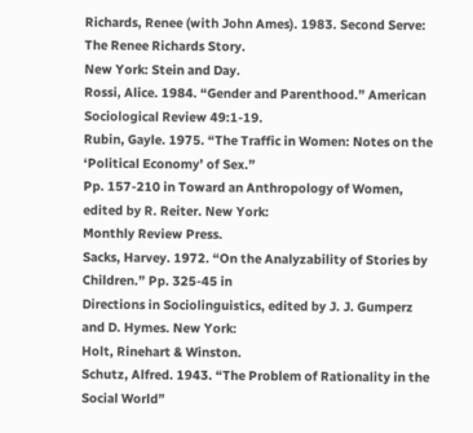Richards, Renee (with John Ames). 1983. Second Serve: The Renee Richards Story.
New York: Stein and Day.
Rossi, Alice. 1984. “Gender and Parenthood.” American Sociological Review 49:1-19.
Rubin, Gayle. 1975. “The Traffic in Women: Notes on the ‘Political Economy’ of Sex.”
Pp. 157-210 in Toward an Anthropology of Women, edited by R. Reiter. New York:
Monthly Review Press.
Sacks, Harvey. 1972. “On the Analyzability of Stories by Children.” Pp. 325-45 in
Directions in Sociolinguistics, edited by J. J. Gumperz and D. Hymes. New York:
Holt, Rinehart & Winston.
Schutz, Alfred. 1943. “The Problem of Rationality in the Social World”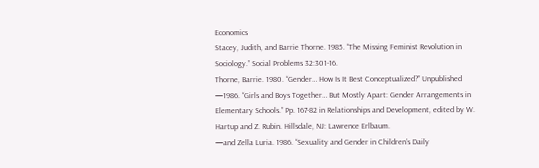Economics
Stacey, Judith, and Barrie Thorne. 1985. “The Missing Feminist Revolution in
Sociology.” Social Problems 32:301-16.
Thorne, Barrie. 1980. “Gender… How Is It Best Conceptualized?” Unpublished
—1986. “Girls and Boys Together… But Mostly Apart: Gender Arrangements in
Elementary Schools.” Pp. 167-82 in Relationships and Development, edited by W.
Hartup and Z. Rubin. Hillsdale, NJ: Lawrence Erlbaum.
—and Zella Luria. 1986. “Sexuality and Gender in Children’s Daily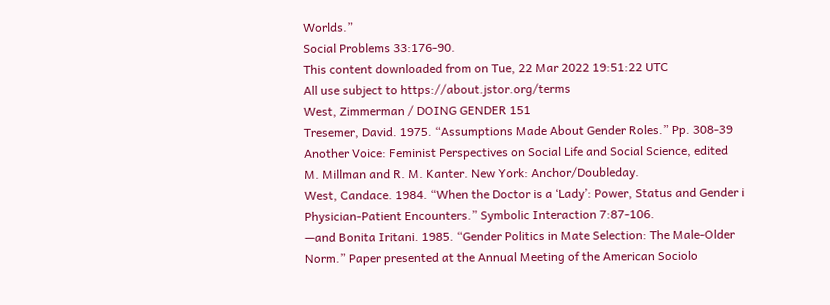Worlds.”
Social Problems 33:176-90.
This content downloaded from on Tue, 22 Mar 2022 19:51:22 UTC
All use subject to https://about.jstor.org/terms
West, Zimmerman / DOING GENDER 151
Tresemer, David. 1975. “Assumptions Made About Gender Roles.” Pp. 308-39
Another Voice: Feminist Perspectives on Social Life and Social Science, edited
M. Millman and R. M. Kanter. New York: Anchor/Doubleday.
West, Candace. 1984. “When the Doctor is a ‘Lady’: Power, Status and Gender i
Physician-Patient Encounters.” Symbolic Interaction 7:87-106.
—and Bonita Iritani. 1985. “Gender Politics in Mate Selection: The Male-Older
Norm.” Paper presented at the Annual Meeting of the American Sociolo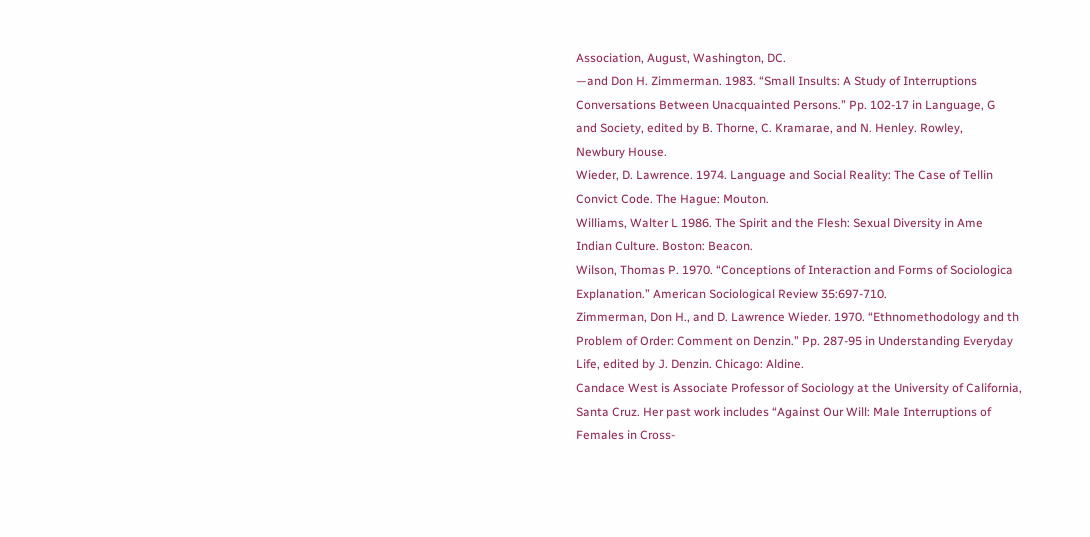Association, August, Washington, DC.
—and Don H. Zimmerman. 1983. “Small Insults: A Study of Interruptions
Conversations Between Unacquainted Persons.” Pp. 102-17 in Language, G
and Society, edited by B. Thorne, C. Kramarae, and N. Henley. Rowley,
Newbury House.
Wieder, D. Lawrence. 1974. Language and Social Reality: The Case of Tellin
Convict Code. The Hague: Mouton.
Williams, Walter L 1986. The Spirit and the Flesh: Sexual Diversity in Ame
Indian Culture. Boston: Beacon.
Wilson, Thomas P. 1970. “Conceptions of Interaction and Forms of Sociologica
Explanation.” American Sociological Review 35:697-710.
Zimmerman, Don H., and D. Lawrence Wieder. 1970. “Ethnomethodology and th
Problem of Order: Comment on Denzin.” Pp. 287-95 in Understanding Everyday
Life, edited by J. Denzin. Chicago: Aldine.
Candace West is Associate Professor of Sociology at the University of California,
Santa Cruz. Her past work includes “Against Our Will: Male Interruptions of
Females in Cross-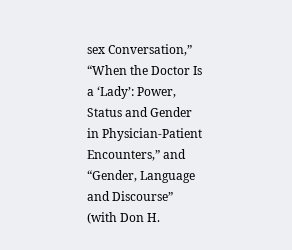sex Conversation,” “When the Doctor Is a ‘Lady’: Power,
Status and Gender in Physician-Patient Encounters,” and “Gender, Language
and Discourse” (with Don H.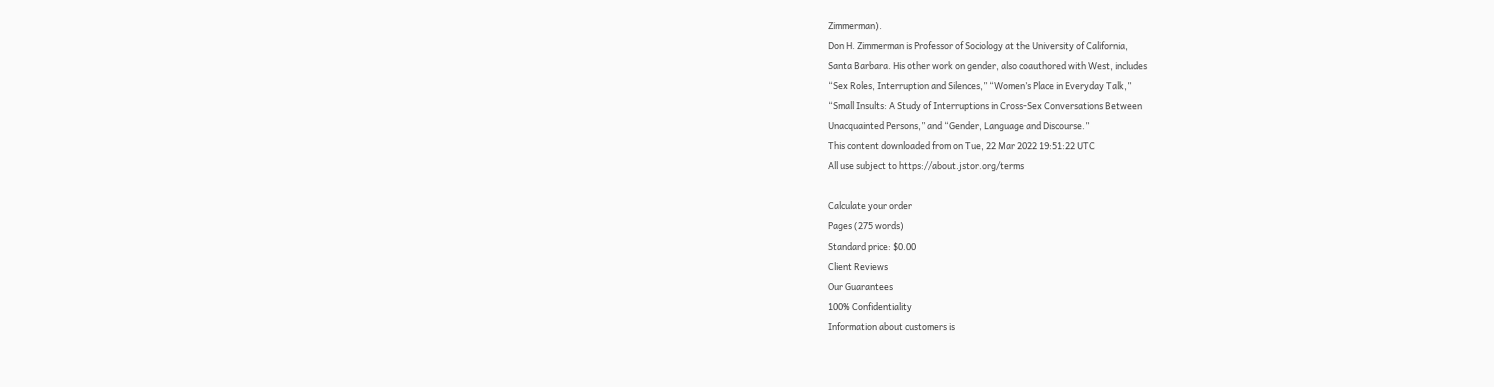Zimmerman).
Don H. Zimmerman is Professor of Sociology at the University of California,
Santa Barbara. His other work on gender, also coauthored with West, includes
“Sex Roles, Interruption and Silences,” “Women’s Place in Everyday Talk,”
“Small Insults: A Study of Interruptions in Cross-Sex Conversations Between
Unacquainted Persons,” and “Gender, Language and Discourse.”
This content downloaded from on Tue, 22 Mar 2022 19:51:22 UTC
All use subject to https://about.jstor.org/terms

Calculate your order
Pages (275 words)
Standard price: $0.00
Client Reviews
Our Guarantees
100% Confidentiality
Information about customers is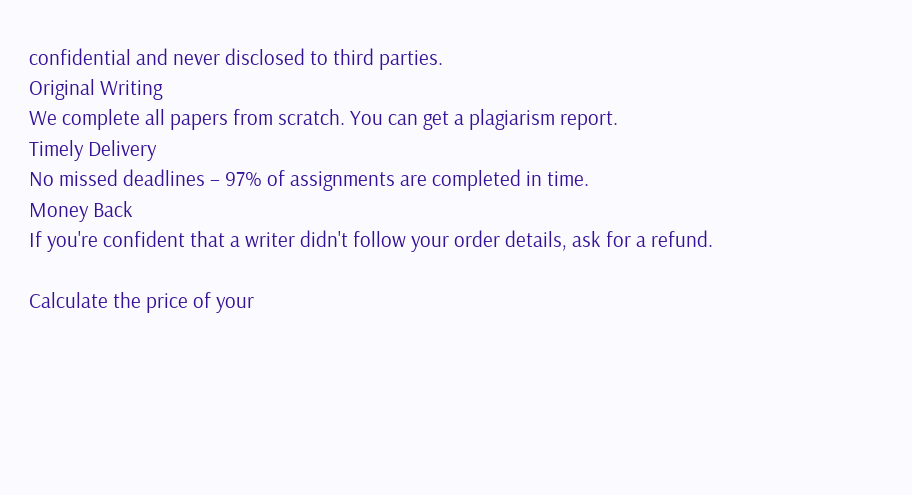confidential and never disclosed to third parties.
Original Writing
We complete all papers from scratch. You can get a plagiarism report.
Timely Delivery
No missed deadlines – 97% of assignments are completed in time.
Money Back
If you're confident that a writer didn't follow your order details, ask for a refund.

Calculate the price of your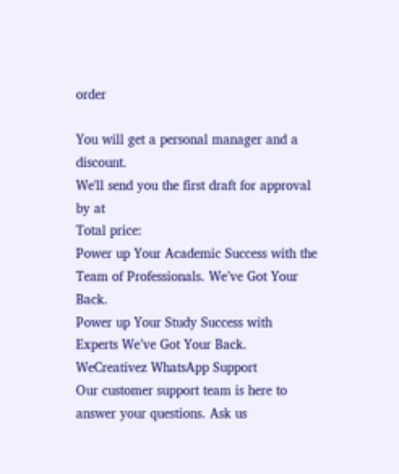order

You will get a personal manager and a discount.
We'll send you the first draft for approval by at
Total price:
Power up Your Academic Success with the
Team of Professionals. We’ve Got Your Back.
Power up Your Study Success with Experts We’ve Got Your Back.
WeCreativez WhatsApp Support
Our customer support team is here to answer your questions. Ask us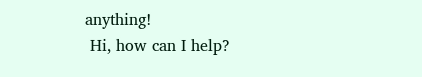anything!
 Hi, how can I help?